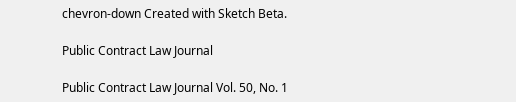chevron-down Created with Sketch Beta.

Public Contract Law Journal

Public Contract Law Journal Vol. 50, No. 1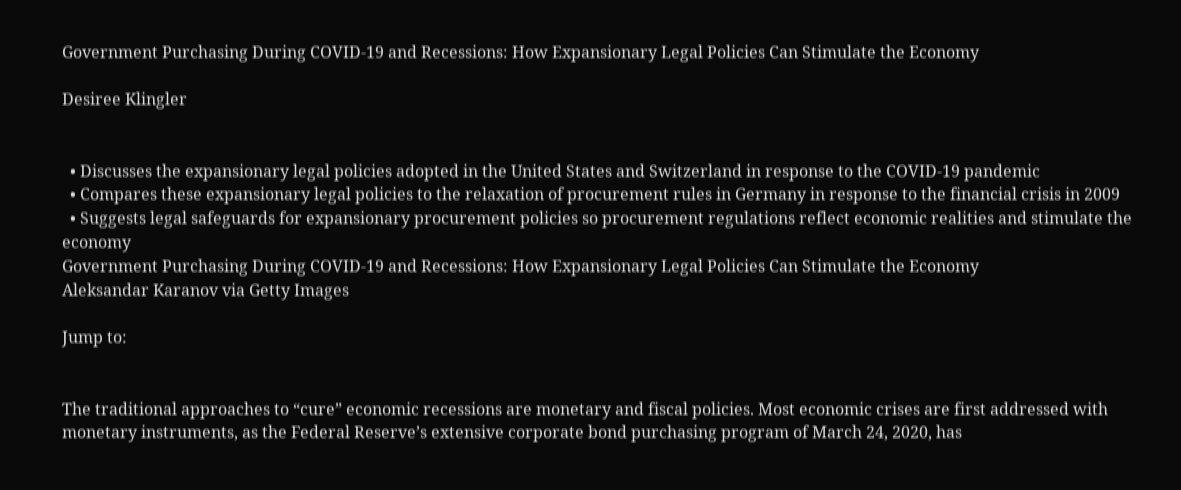Government Purchasing During COVID-19 and Recessions: How Expansionary Legal Policies Can Stimulate the Economy

Desiree Klingler


  • Discusses the expansionary legal policies adopted in the United States and Switzerland in response to the COVID-19 pandemic
  • Compares these expansionary legal policies to the relaxation of procurement rules in Germany in response to the financial crisis in 2009
  • Suggests legal safeguards for expansionary procurement policies so procurement regulations reflect economic realities and stimulate the economy
Government Purchasing During COVID-19 and Recessions: How Expansionary Legal Policies Can Stimulate the Economy
Aleksandar Karanov via Getty Images

Jump to:


The traditional approaches to “cure” economic recessions are monetary and fiscal policies. Most economic crises are first addressed with monetary instruments, as the Federal Reserve’s extensive corporate bond purchasing program of March 24, 2020, has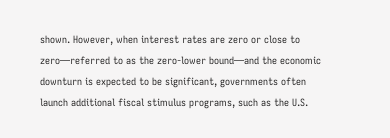shown. However, when interest rates are zero or close to zero—referred to as the zero-lower bound—and the economic downturn is expected to be significant, governments often launch additional fiscal stimulus programs, such as the U.S.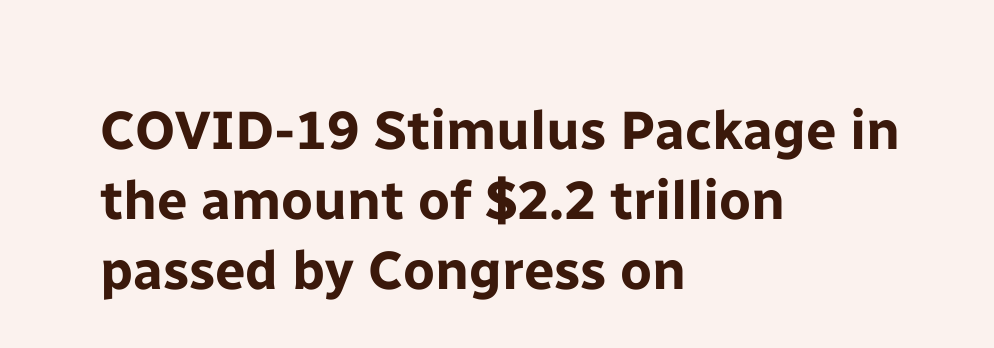COVID-19 Stimulus Package in the amount of $2.2 trillion passed by Congress on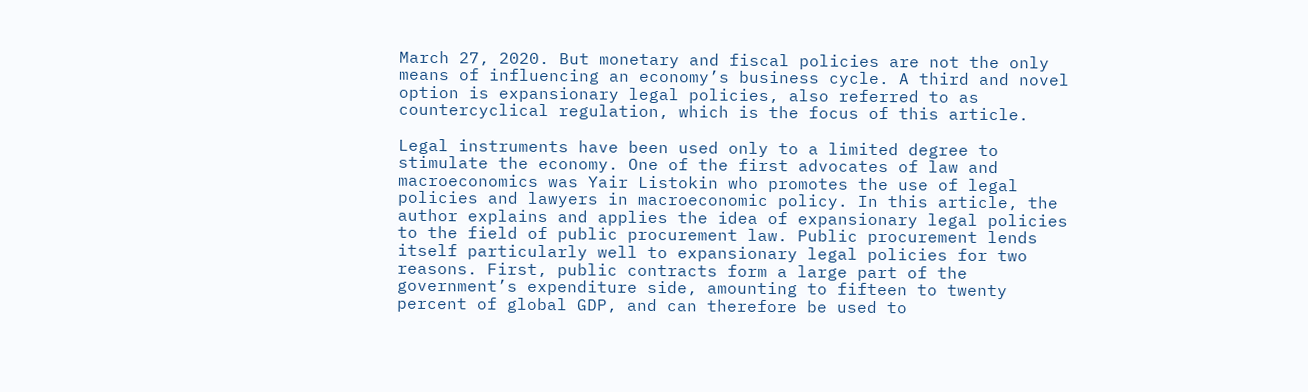March 27, 2020. But monetary and fiscal policies are not the only means of influencing an economy’s business cycle. A third and novel option is expansionary legal policies, also referred to as countercyclical regulation, which is the focus of this article.

Legal instruments have been used only to a limited degree to stimulate the economy. One of the first advocates of law and macroeconomics was Yair Listokin who promotes the use of legal policies and lawyers in macroeconomic policy. In this article, the author explains and applies the idea of expansionary legal policies to the field of public procurement law. Public procurement lends itself particularly well to expansionary legal policies for two reasons. First, public contracts form a large part of the government’s expenditure side, amounting to fifteen to twenty percent of global GDP, and can therefore be used to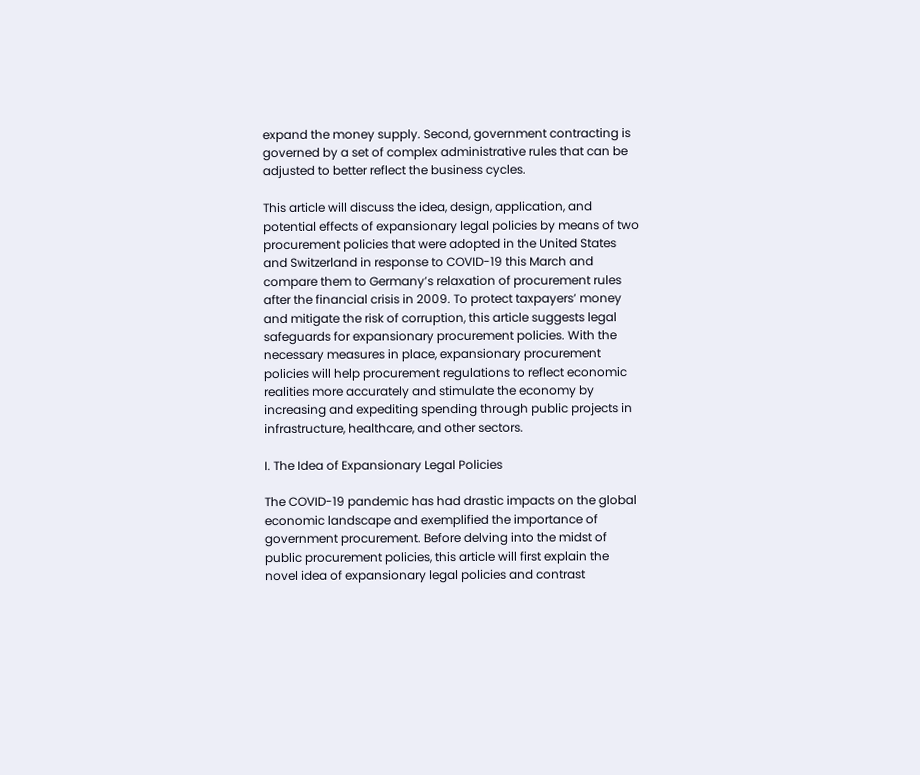expand the money supply. Second, government contracting is governed by a set of complex administrative rules that can be adjusted to better reflect the business cycles.

This article will discuss the idea, design, application, and potential effects of expansionary legal policies by means of two procurement policies that were adopted in the United States and Switzerland in response to COVID-19 this March and compare them to Germany’s relaxation of procurement rules after the financial crisis in 2009. To protect taxpayers’ money and mitigate the risk of corruption, this article suggests legal safeguards for expansionary procurement policies. With the necessary measures in place, expansionary procurement policies will help procurement regulations to reflect economic realities more accurately and stimulate the economy by increasing and expediting spending through public projects in infrastructure, healthcare, and other sectors.

I. The Idea of Expansionary Legal Policies

The COVID-19 pandemic has had drastic impacts on the global economic landscape and exemplified the importance of government procurement. Before delving into the midst of public procurement policies, this article will first explain the novel idea of expansionary legal policies and contrast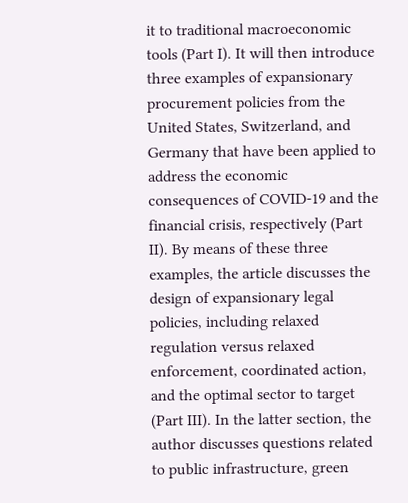it to traditional macroeconomic tools (Part I). It will then introduce three examples of expansionary procurement policies from the United States, Switzerland, and Germany that have been applied to address the economic consequences of COVID-19 and the financial crisis, respectively (Part II). By means of these three examples, the article discusses the design of expansionary legal policies, including relaxed regulation versus relaxed enforcement, coordinated action, and the optimal sector to target (Part III). In the latter section, the author discusses questions related to public infrastructure, green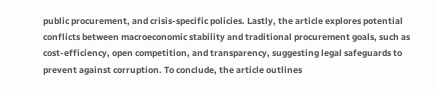public procurement, and crisis-specific policies. Lastly, the article explores potential conflicts between macroeconomic stability and traditional procurement goals, such as cost-efficiency, open competition, and transparency, suggesting legal safeguards to prevent against corruption. To conclude, the article outlines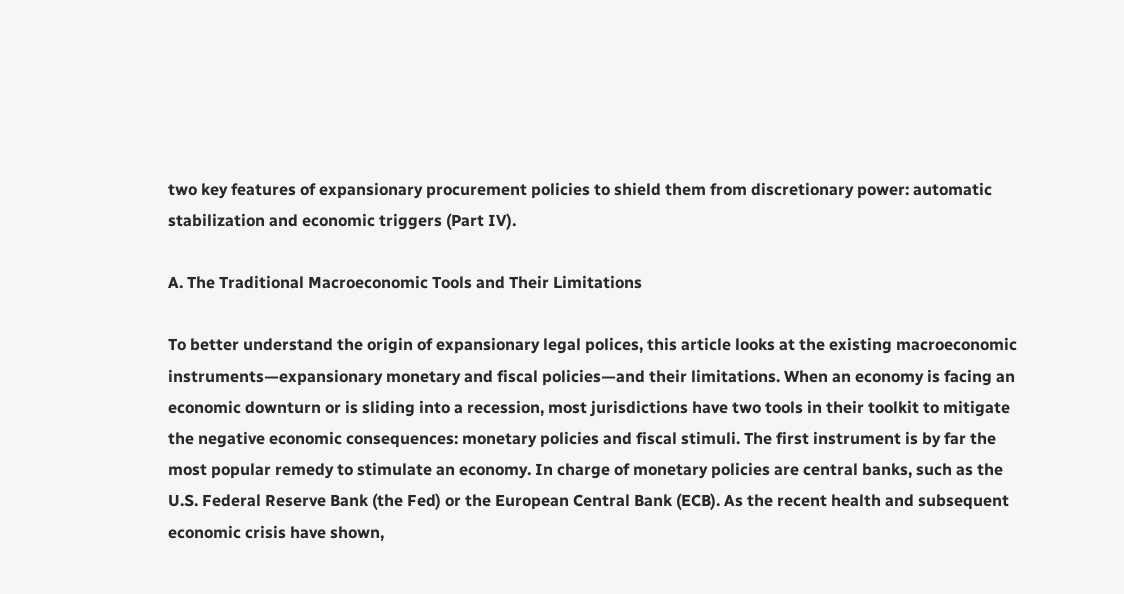two key features of expansionary procurement policies to shield them from discretionary power: automatic stabilization and economic triggers (Part IV).

A. The Traditional Macroeconomic Tools and Their Limitations

To better understand the origin of expansionary legal polices, this article looks at the existing macroeconomic instruments—expansionary monetary and fiscal policies—and their limitations. When an economy is facing an economic downturn or is sliding into a recession, most jurisdictions have two tools in their toolkit to mitigate the negative economic consequences: monetary policies and fiscal stimuli. The first instrument is by far the most popular remedy to stimulate an economy. In charge of monetary policies are central banks, such as the U.S. Federal Reserve Bank (the Fed) or the European Central Bank (ECB). As the recent health and subsequent economic crisis have shown,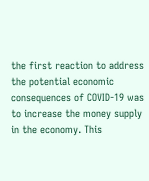the first reaction to address the potential economic consequences of COVID-19 was to increase the money supply in the economy. This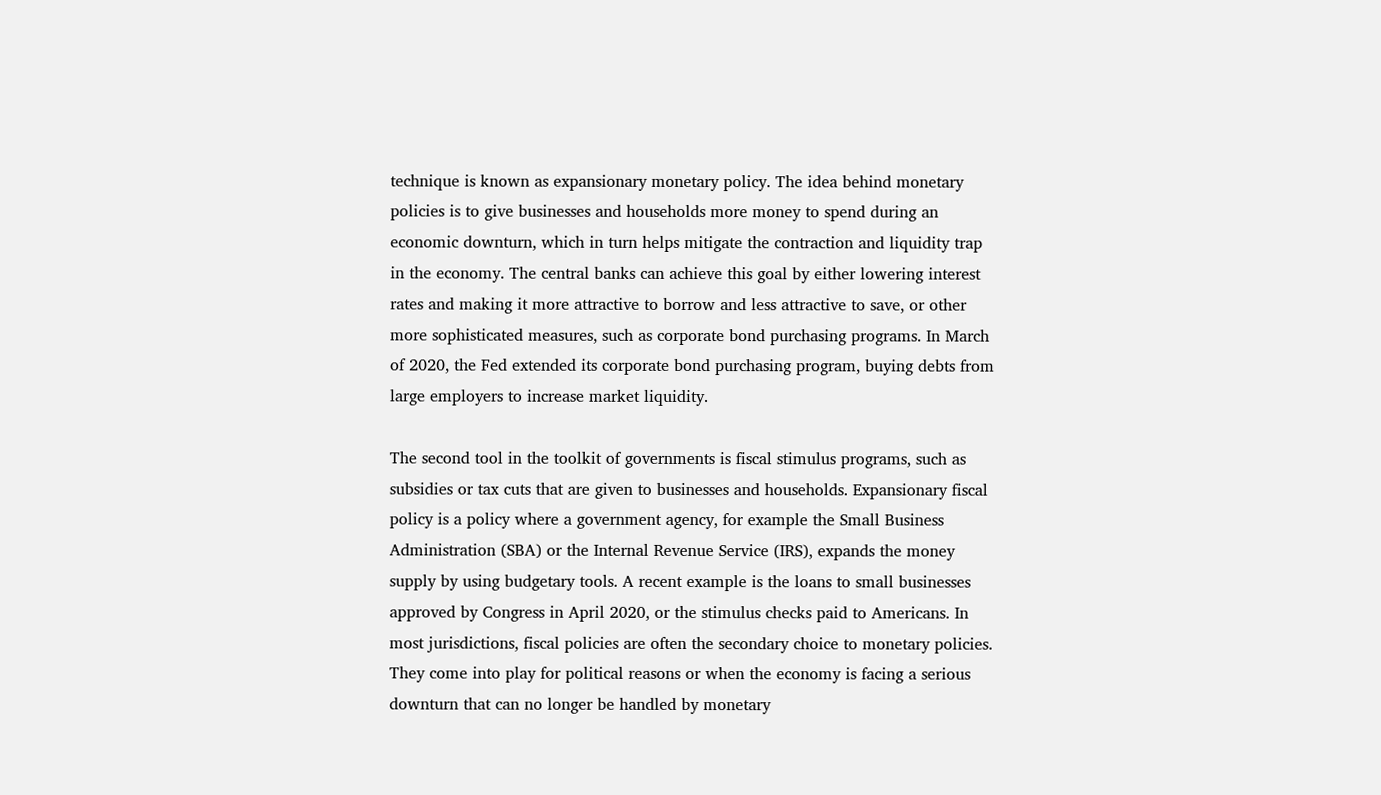technique is known as expansionary monetary policy. The idea behind monetary policies is to give businesses and households more money to spend during an economic downturn, which in turn helps mitigate the contraction and liquidity trap in the economy. The central banks can achieve this goal by either lowering interest rates and making it more attractive to borrow and less attractive to save, or other more sophisticated measures, such as corporate bond purchasing programs. In March of 2020, the Fed extended its corporate bond purchasing program, buying debts from large employers to increase market liquidity.

The second tool in the toolkit of governments is fiscal stimulus programs, such as subsidies or tax cuts that are given to businesses and households. Expansionary fiscal policy is a policy where a government agency, for example the Small Business Administration (SBA) or the Internal Revenue Service (IRS), expands the money supply by using budgetary tools. A recent example is the loans to small businesses approved by Congress in April 2020, or the stimulus checks paid to Americans. In most jurisdictions, fiscal policies are often the secondary choice to monetary policies. They come into play for political reasons or when the economy is facing a serious downturn that can no longer be handled by monetary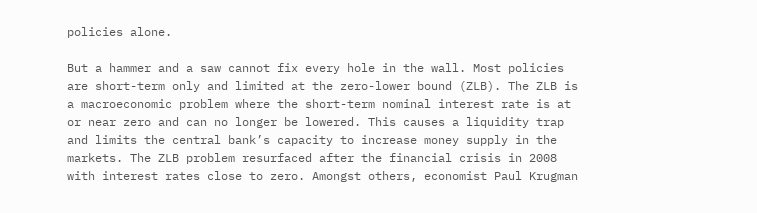policies alone.

But a hammer and a saw cannot fix every hole in the wall. Most policies are short-term only and limited at the zero-lower bound (ZLB). The ZLB is a macroeconomic problem where the short-term nominal interest rate is at or near zero and can no longer be lowered. This causes a liquidity trap and limits the central bank’s capacity to increase money supply in the markets. The ZLB problem resurfaced after the financial crisis in 2008 with interest rates close to zero. Amongst others, economist Paul Krugman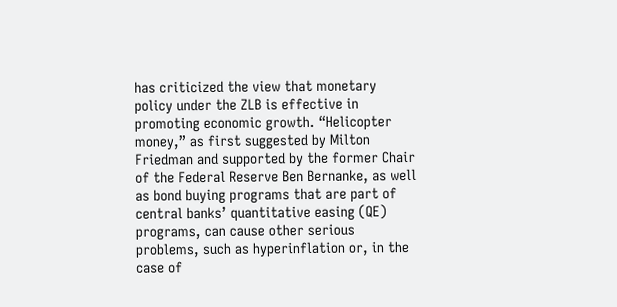has criticized the view that monetary policy under the ZLB is effective in promoting economic growth. “Helicopter money,” as first suggested by Milton Friedman and supported by the former Chair of the Federal Reserve Ben Bernanke, as well as bond buying programs that are part of central banks’ quantitative easing (QE) programs, can cause other serious problems, such as hyperinflation or, in the case of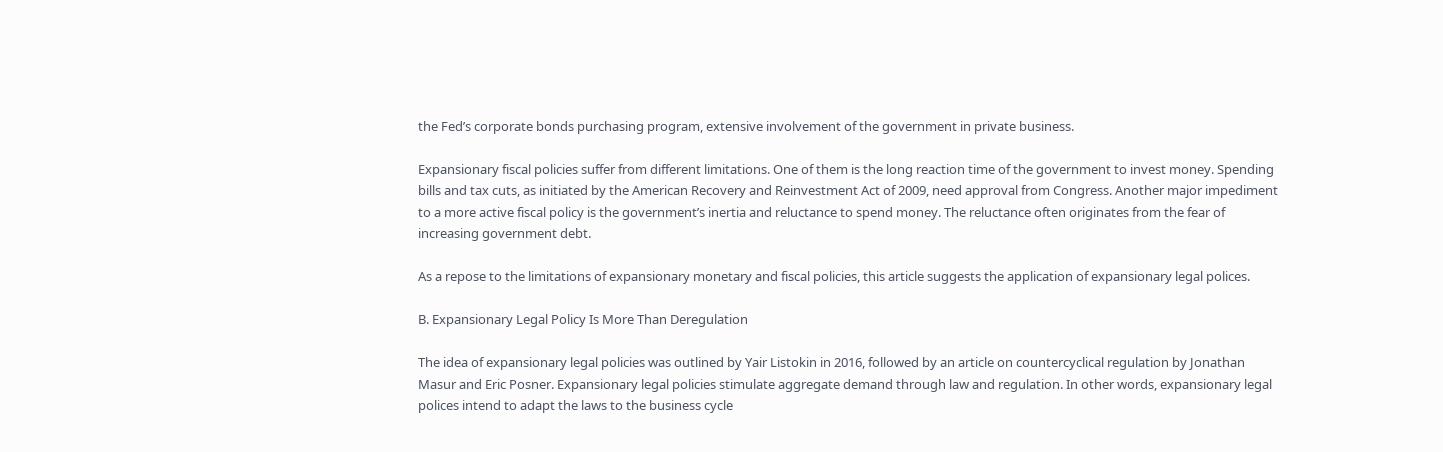the Fed’s corporate bonds purchasing program, extensive involvement of the government in private business.

Expansionary fiscal policies suffer from different limitations. One of them is the long reaction time of the government to invest money. Spending bills and tax cuts, as initiated by the American Recovery and Reinvestment Act of 2009, need approval from Congress. Another major impediment to a more active fiscal policy is the government’s inertia and reluctance to spend money. The reluctance often originates from the fear of increasing government debt.

As a repose to the limitations of expansionary monetary and fiscal policies, this article suggests the application of expansionary legal polices.

B. Expansionary Legal Policy Is More Than Deregulation

The idea of expansionary legal policies was outlined by Yair Listokin in 2016, followed by an article on countercyclical regulation by Jonathan Masur and Eric Posner. Expansionary legal policies stimulate aggregate demand through law and regulation. In other words, expansionary legal polices intend to adapt the laws to the business cycle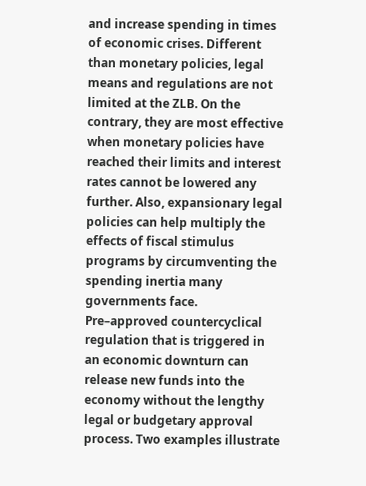and increase spending in times of economic crises. Different than monetary policies, legal means and regulations are not limited at the ZLB. On the contrary, they are most effective when monetary policies have reached their limits and interest rates cannot be lowered any further. Also, expansionary legal policies can help multiply the effects of fiscal stimulus programs by circumventing the spending inertia many governments face. Pre–approved countercyclical regulation that is triggered in an economic downturn can release new funds into the economy without the lengthy legal or budgetary approval process. Two examples illustrate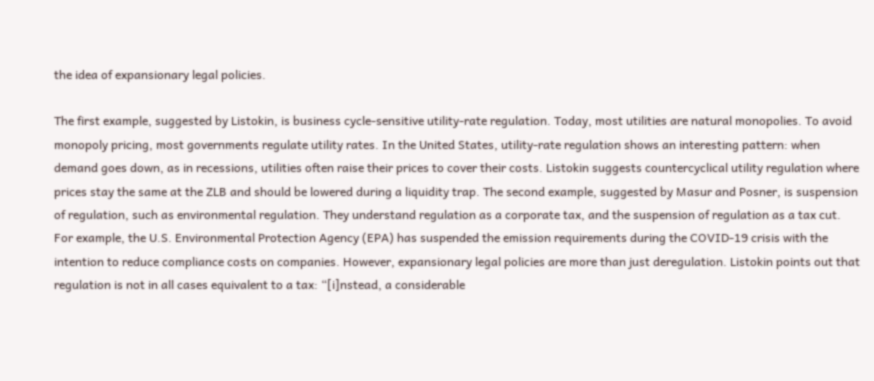the idea of expansionary legal policies.

The first example, suggested by Listokin, is business cycle-sensitive utility-rate regulation. Today, most utilities are natural monopolies. To avoid monopoly pricing, most governments regulate utility rates. In the United States, utility-rate regulation shows an interesting pattern: when demand goes down, as in recessions, utilities often raise their prices to cover their costs. Listokin suggests countercyclical utility regulation where prices stay the same at the ZLB and should be lowered during a liquidity trap. The second example, suggested by Masur and Posner, is suspension of regulation, such as environmental regulation. They understand regulation as a corporate tax, and the suspension of regulation as a tax cut. For example, the U.S. Environmental Protection Agency (EPA) has suspended the emission requirements during the COVID-19 crisis with the intention to reduce compliance costs on companies. However, expansionary legal policies are more than just deregulation. Listokin points out that regulation is not in all cases equivalent to a tax: “[i]nstead, a considerable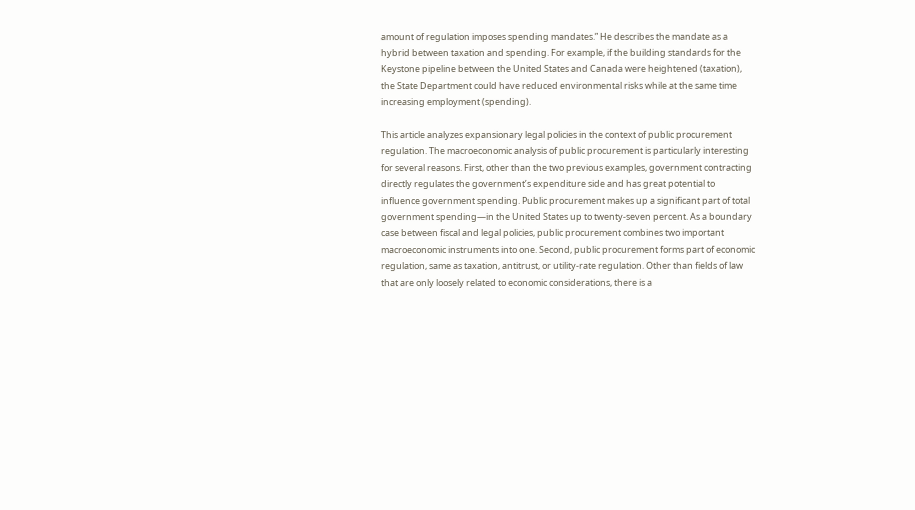amount of regulation imposes spending mandates.” He describes the mandate as a hybrid between taxation and spending. For example, if the building standards for the Keystone pipeline between the United States and Canada were heightened (taxation), the State Department could have reduced environmental risks while at the same time increasing employment (spending).

This article analyzes expansionary legal policies in the context of public procurement regulation. The macroeconomic analysis of public procurement is particularly interesting for several reasons. First, other than the two previous examples, government contracting directly regulates the government’s expenditure side and has great potential to influence government spending. Public procurement makes up a significant part of total government spending—in the United States up to twenty-seven percent. As a boundary case between fiscal and legal policies, public procurement combines two important macroeconomic instruments into one. Second, public procurement forms part of economic regulation, same as taxation, antitrust, or utility-rate regulation. Other than fields of law that are only loosely related to economic considerations, there is a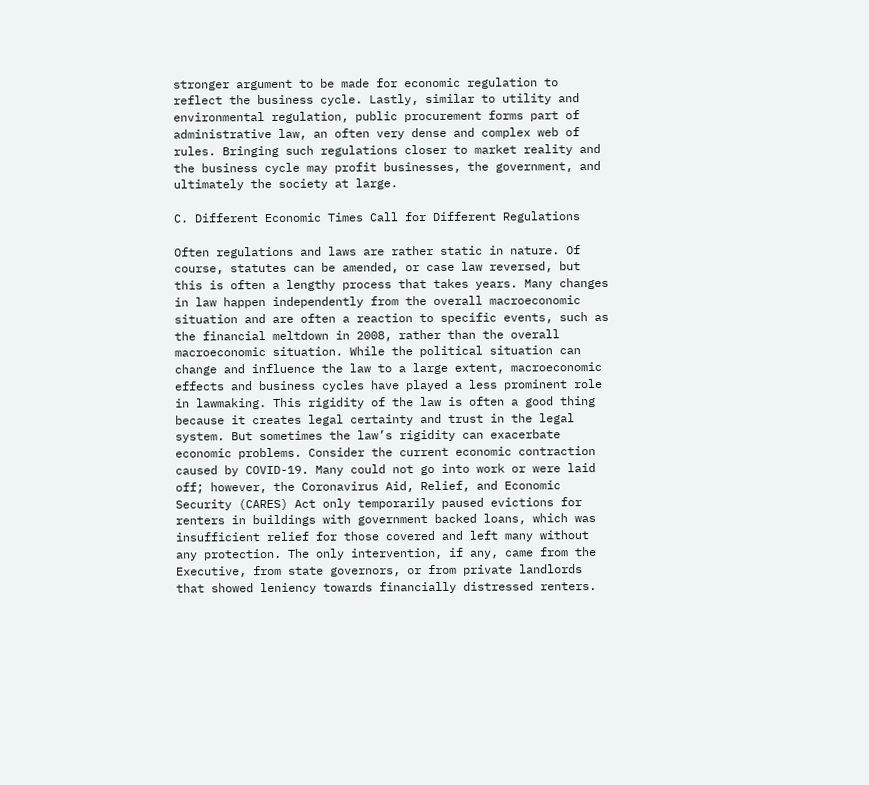stronger argument to be made for economic regulation to reflect the business cycle. Lastly, similar to utility and environmental regulation, public procurement forms part of administrative law, an often very dense and complex web of rules. Bringing such regulations closer to market reality and the business cycle may profit businesses, the government, and ultimately the society at large.

C. Different Economic Times Call for Different Regulations

Often regulations and laws are rather static in nature. Of course, statutes can be amended, or case law reversed, but this is often a lengthy process that takes years. Many changes in law happen independently from the overall macroeconomic situation and are often a reaction to specific events, such as the financial meltdown in 2008, rather than the overall macroeconomic situation. While the political situation can change and influence the law to a large extent, macroeconomic effects and business cycles have played a less prominent role in lawmaking. This rigidity of the law is often a good thing because it creates legal certainty and trust in the legal system. But sometimes the law’s rigidity can exacerbate economic problems. Consider the current economic contraction caused by COVID-19. Many could not go into work or were laid off; however, the Coronavirus Aid, Relief, and Economic Security (CARES) Act only temporarily paused evictions for renters in buildings with government backed loans, which was insufficient relief for those covered and left many without any protection. The only intervention, if any, came from the Executive, from state governors, or from private landlords that showed leniency towards financially distressed renters.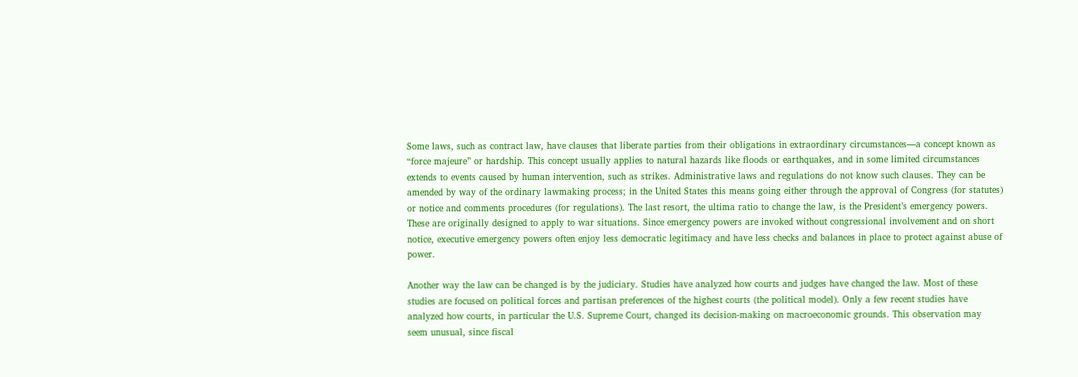Some laws, such as contract law, have clauses that liberate parties from their obligations in extraordinary circumstances—a concept known as “force majeure” or hardship. This concept usually applies to natural hazards like floods or earthquakes, and in some limited circumstances extends to events caused by human intervention, such as strikes. Administrative laws and regulations do not know such clauses. They can be amended by way of the ordinary lawmaking process; in the United States this means going either through the approval of Congress (for statutes) or notice and comments procedures (for regulations). The last resort, the ultima ratio to change the law, is the President’s emergency powers. These are originally designed to apply to war situations. Since emergency powers are invoked without congressional involvement and on short notice, executive emergency powers often enjoy less democratic legitimacy and have less checks and balances in place to protect against abuse of power.

Another way the law can be changed is by the judiciary. Studies have analyzed how courts and judges have changed the law. Most of these studies are focused on political forces and partisan preferences of the highest courts (the political model). Only a few recent studies have analyzed how courts, in particular the U.S. Supreme Court, changed its decision-making on macroeconomic grounds. This observation may seem unusual, since fiscal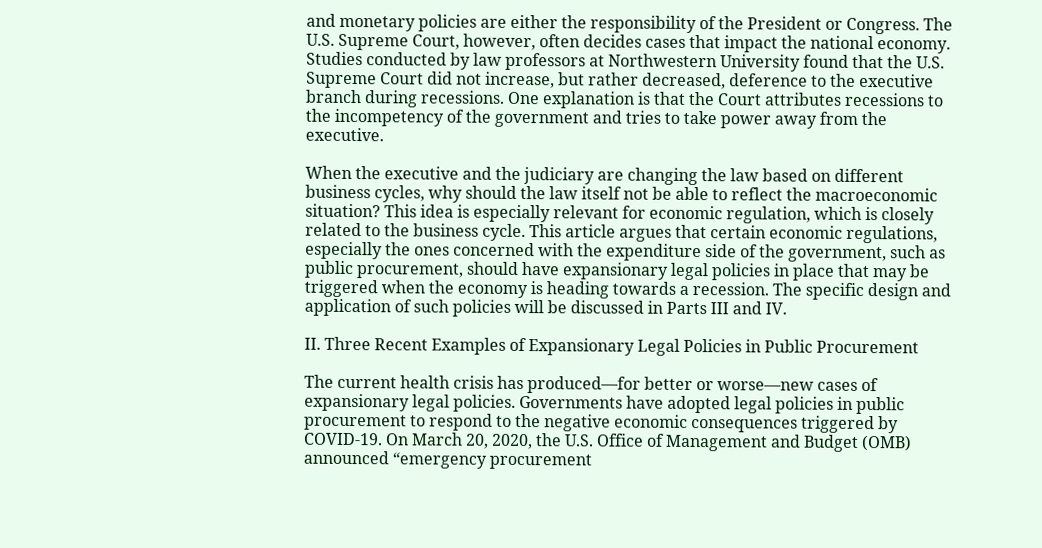and monetary policies are either the responsibility of the President or Congress. The U.S. Supreme Court, however, often decides cases that impact the national economy. Studies conducted by law professors at Northwestern University found that the U.S. Supreme Court did not increase, but rather decreased, deference to the executive branch during recessions. One explanation is that the Court attributes recessions to the incompetency of the government and tries to take power away from the executive.

When the executive and the judiciary are changing the law based on different business cycles, why should the law itself not be able to reflect the macroeconomic situation? This idea is especially relevant for economic regulation, which is closely related to the business cycle. This article argues that certain economic regulations, especially the ones concerned with the expenditure side of the government, such as public procurement, should have expansionary legal policies in place that may be triggered when the economy is heading towards a recession. The specific design and application of such policies will be discussed in Parts III and IV.

II. Three Recent Examples of Expansionary Legal Policies in Public Procurement

The current health crisis has produced—for better or worse—new cases of expansionary legal policies. Governments have adopted legal policies in public procurement to respond to the negative economic consequences triggered by COVID-19. On March 20, 2020, the U.S. Office of Management and Budget (OMB) announced “emergency procurement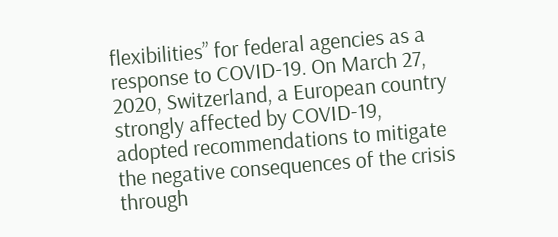flexibilities” for federal agencies as a response to COVID-19. On March 27, 2020, Switzerland, a European country strongly affected by COVID-19, adopted recommendations to mitigate the negative consequences of the crisis through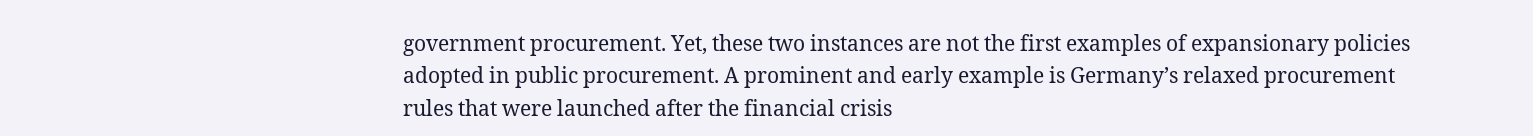government procurement. Yet, these two instances are not the first examples of expansionary policies adopted in public procurement. A prominent and early example is Germany’s relaxed procurement rules that were launched after the financial crisis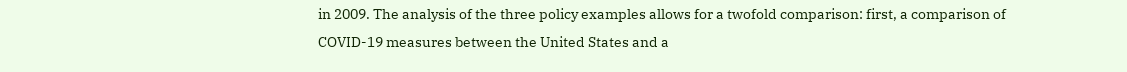in 2009. The analysis of the three policy examples allows for a twofold comparison: first, a comparison of COVID-19 measures between the United States and a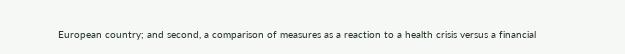European country; and second, a comparison of measures as a reaction to a health crisis versus a financial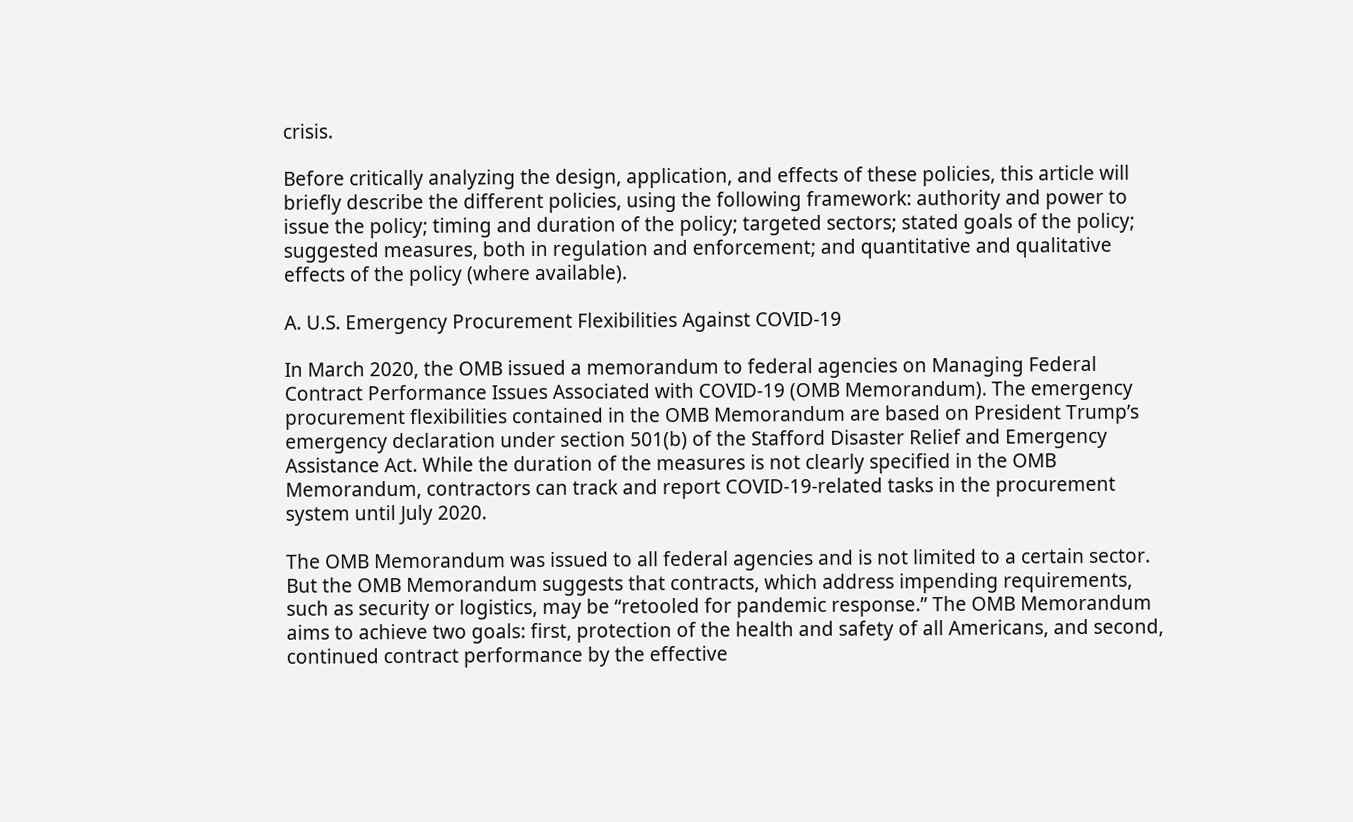crisis.

Before critically analyzing the design, application, and effects of these policies, this article will briefly describe the different policies, using the following framework: authority and power to issue the policy; timing and duration of the policy; targeted sectors; stated goals of the policy; suggested measures, both in regulation and enforcement; and quantitative and qualitative effects of the policy (where available).

A. U.S. Emergency Procurement Flexibilities Against COVID-19

In March 2020, the OMB issued a memorandum to federal agencies on Managing Federal Contract Performance Issues Associated with COVID-19 (OMB Memorandum). The emergency procurement flexibilities contained in the OMB Memorandum are based on President Trump’s emergency declaration under section 501(b) of the Stafford Disaster Relief and Emergency Assistance Act. While the duration of the measures is not clearly specified in the OMB Memorandum, contractors can track and report COVID-19-related tasks in the procurement system until July 2020.

The OMB Memorandum was issued to all federal agencies and is not limited to a certain sector. But the OMB Memorandum suggests that contracts, which address impending requirements, such as security or logistics, may be “retooled for pandemic response.” The OMB Memorandum aims to achieve two goals: first, protection of the health and safety of all Americans, and second, continued contract performance by the effective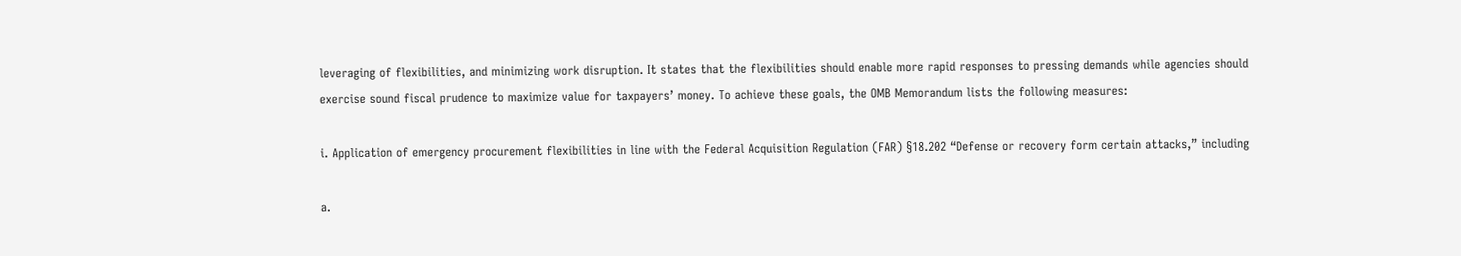leveraging of flexibilities, and minimizing work disruption. It states that the flexibilities should enable more rapid responses to pressing demands while agencies should exercise sound fiscal prudence to maximize value for taxpayers’ money. To achieve these goals, the OMB Memorandum lists the following measures:

i. Application of emergency procurement flexibilities in line with the Federal Acquisition Regulation (FAR) §18.202 “Defense or recovery form certain attacks,” including

a.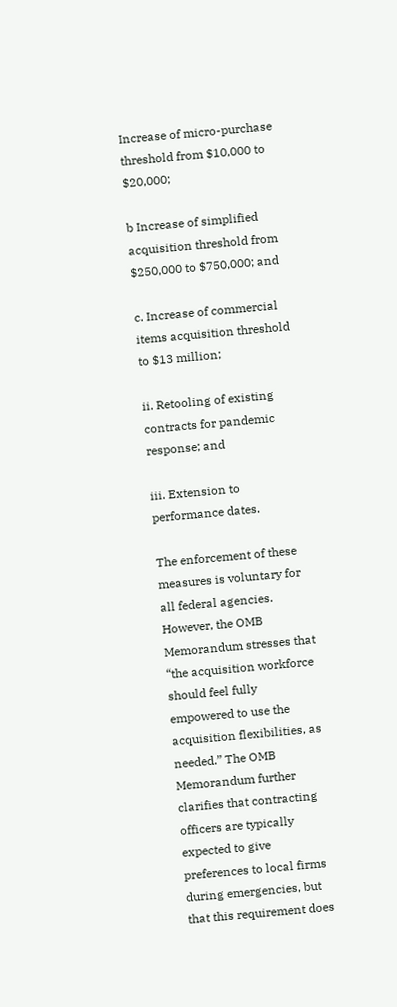Increase of micro-purchase threshold from $10,000 to $20,000;

b Increase of simplified acquisition threshold from $250,000 to $750,000; and

c. Increase of commercial items acquisition threshold to $13 million;

ii. Retooling of existing contracts for pandemic response; and

iii. Extension to performance dates.

The enforcement of these measures is voluntary for all federal agencies. However, the OMB Memorandum stresses that “the acquisition workforce should feel fully empowered to use the acquisition flexibilities, as needed.” The OMB Memorandum further clarifies that contracting officers are typically expected to give preferences to local firms during emergencies, but that this requirement does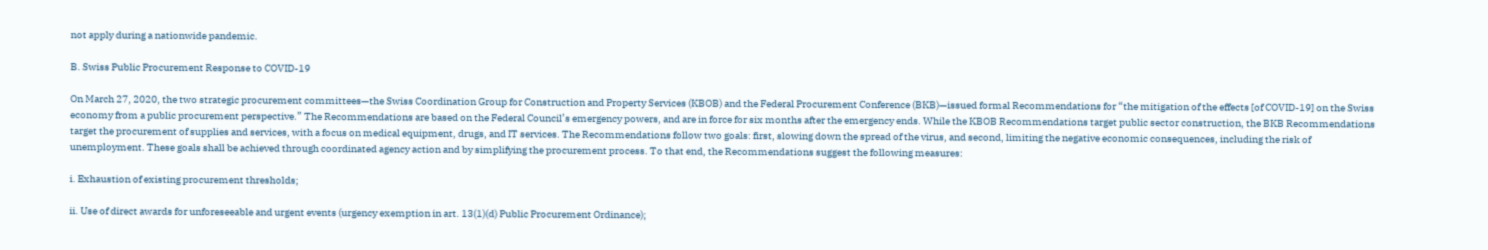not apply during a nationwide pandemic.

B. Swiss Public Procurement Response to COVID-19

On March 27, 2020, the two strategic procurement committees—the Swiss Coordination Group for Construction and Property Services (KBOB) and the Federal Procurement Conference (BKB)—issued formal Recommendations for “the mitigation of the effects [of COVID-19] on the Swiss economy from a public procurement perspective.” The Recommendations are based on the Federal Council’s emergency powers, and are in force for six months after the emergency ends. While the KBOB Recommendations target public sector construction, the BKB Recommendations target the procurement of supplies and services, with a focus on medical equipment, drugs, and IT services. The Recommendations follow two goals: first, slowing down the spread of the virus, and second, limiting the negative economic consequences, including the risk of unemployment. These goals shall be achieved through coordinated agency action and by simplifying the procurement process. To that end, the Recommendations suggest the following measures:

i. Exhaustion of existing procurement thresholds;

ii. Use of direct awards for unforeseeable and urgent events (urgency exemption in art. 13(1)(d) Public Procurement Ordinance);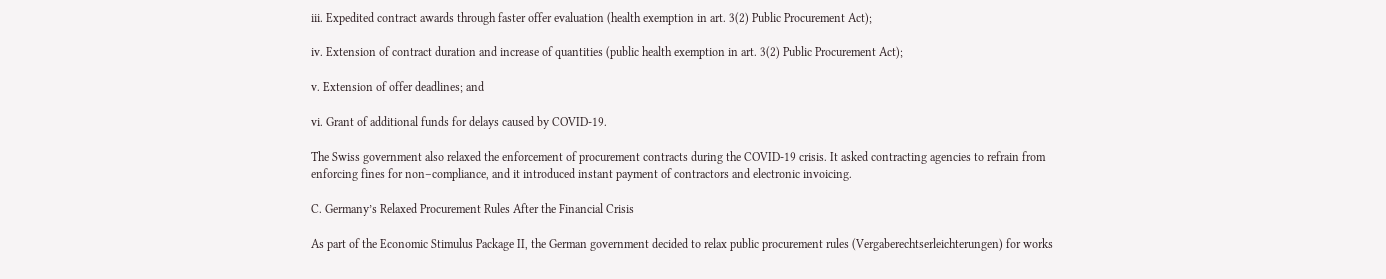iii. Expedited contract awards through faster offer evaluation (health exemption in art. 3(2) Public Procurement Act);

iv. Extension of contract duration and increase of quantities (public health exemption in art. 3(2) Public Procurement Act);

v. Extension of offer deadlines; and

vi. Grant of additional funds for delays caused by COVID-19.

The Swiss government also relaxed the enforcement of procurement contracts during the COVID-19 crisis. It asked contracting agencies to refrain from enforcing fines for non–compliance, and it introduced instant payment of contractors and electronic invoicing.

C. Germany’s Relaxed Procurement Rules After the Financial Crisis

As part of the Economic Stimulus Package II, the German government decided to relax public procurement rules (Vergaberechtserleichterungen) for works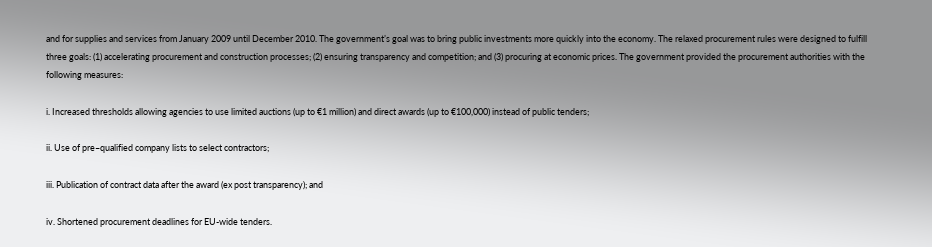and for supplies and services from January 2009 until December 2010. The government’s goal was to bring public investments more quickly into the economy. The relaxed procurement rules were designed to fulfill three goals: (1) accelerating procurement and construction processes; (2) ensuring transparency and competition; and (3) procuring at economic prices. The government provided the procurement authorities with the following measures:

i. Increased thresholds allowing agencies to use limited auctions (up to €1 million) and direct awards (up to €100,000) instead of public tenders;

ii. Use of pre–qualified company lists to select contractors;

iii. Publication of contract data after the award (ex post transparency); and

iv. Shortened procurement deadlines for EU-wide tenders.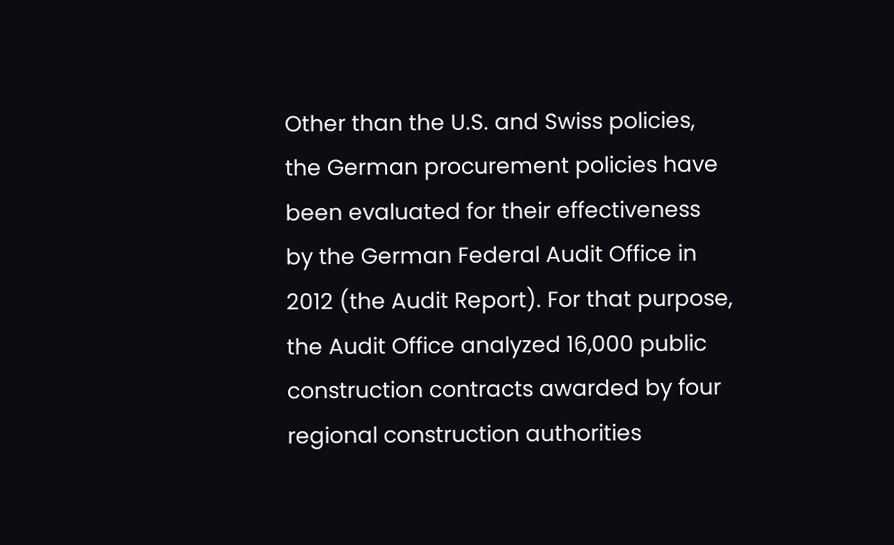Other than the U.S. and Swiss policies, the German procurement policies have been evaluated for their effectiveness by the German Federal Audit Office in 2012 (the Audit Report). For that purpose, the Audit Office analyzed 16,000 public construction contracts awarded by four regional construction authorities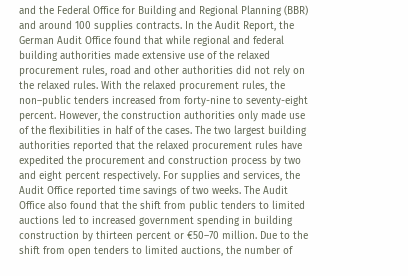and the Federal Office for Building and Regional Planning (BBR) and around 100 supplies contracts. In the Audit Report, the German Audit Office found that while regional and federal building authorities made extensive use of the relaxed procurement rules, road and other authorities did not rely on the relaxed rules. With the relaxed procurement rules, the non–public tenders increased from forty-nine to seventy-eight percent. However, the construction authorities only made use of the flexibilities in half of the cases. The two largest building authorities reported that the relaxed procurement rules have expedited the procurement and construction process by two and eight percent respectively. For supplies and services, the Audit Office reported time savings of two weeks. The Audit Office also found that the shift from public tenders to limited auctions led to increased government spending in building construction by thirteen percent or €50–70 million. Due to the shift from open tenders to limited auctions, the number of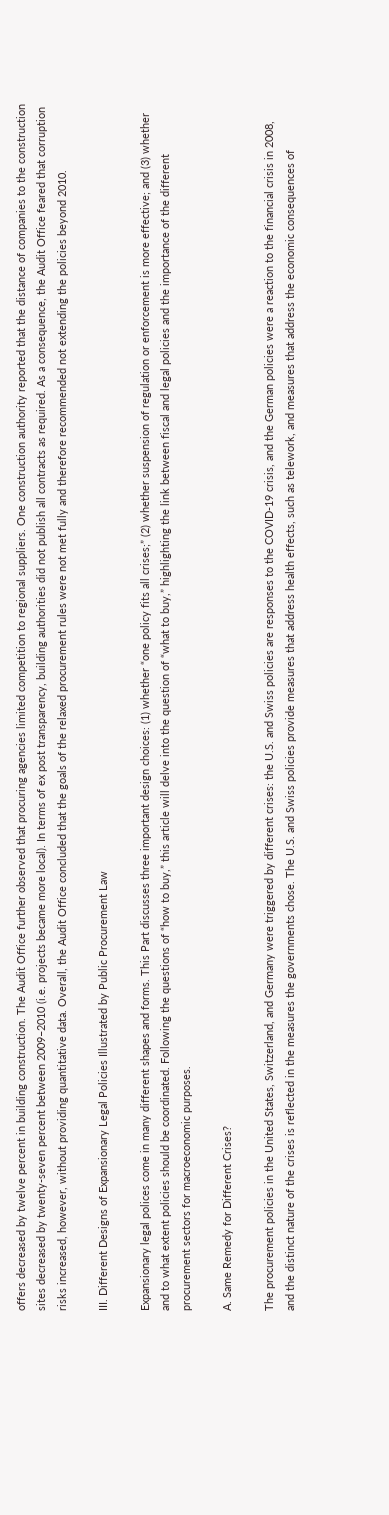offers decreased by twelve percent in building construction. The Audit Office further observed that procuring agencies limited competition to regional suppliers. One construction authority reported that the distance of companies to the construction sites decreased by twenty-seven percent between 2009–2010 (i.e. projects became more local). In terms of ex post transparency, building authorities did not publish all contracts as required. As a consequence, the Audit Office feared that corruption risks increased, however, without providing quantitative data. Overall, the Audit Office concluded that the goals of the relaxed procurement rules were not met fully and therefore recommended not extending the policies beyond 2010.

III. Different Designs of Expansionary Legal Policies Illustrated by Public Procurement Law

Expansionary legal polices come in many different shapes and forms. This Part discusses three important design choices: (1) whether “one policy fits all crises;” (2) whether suspension of regulation or enforcement is more effective; and (3) whether and to what extent policies should be coordinated. Following the questions of “how to buy,” this article will delve into the question of “what to buy,” highlighting the link between fiscal and legal policies and the importance of the different procurement sectors for macroeconomic purposes.

A. Same Remedy for Different Crises?

The procurement policies in the United States, Switzerland, and Germany were triggered by different crises: the U.S. and Swiss policies are responses to the COVID-19 crisis, and the German policies were a reaction to the financial crisis in 2008, and the distinct nature of the crises is reflected in the measures the governments chose. The U.S. and Swiss policies provide measures that address health effects, such as telework, and measures that address the economic consequences of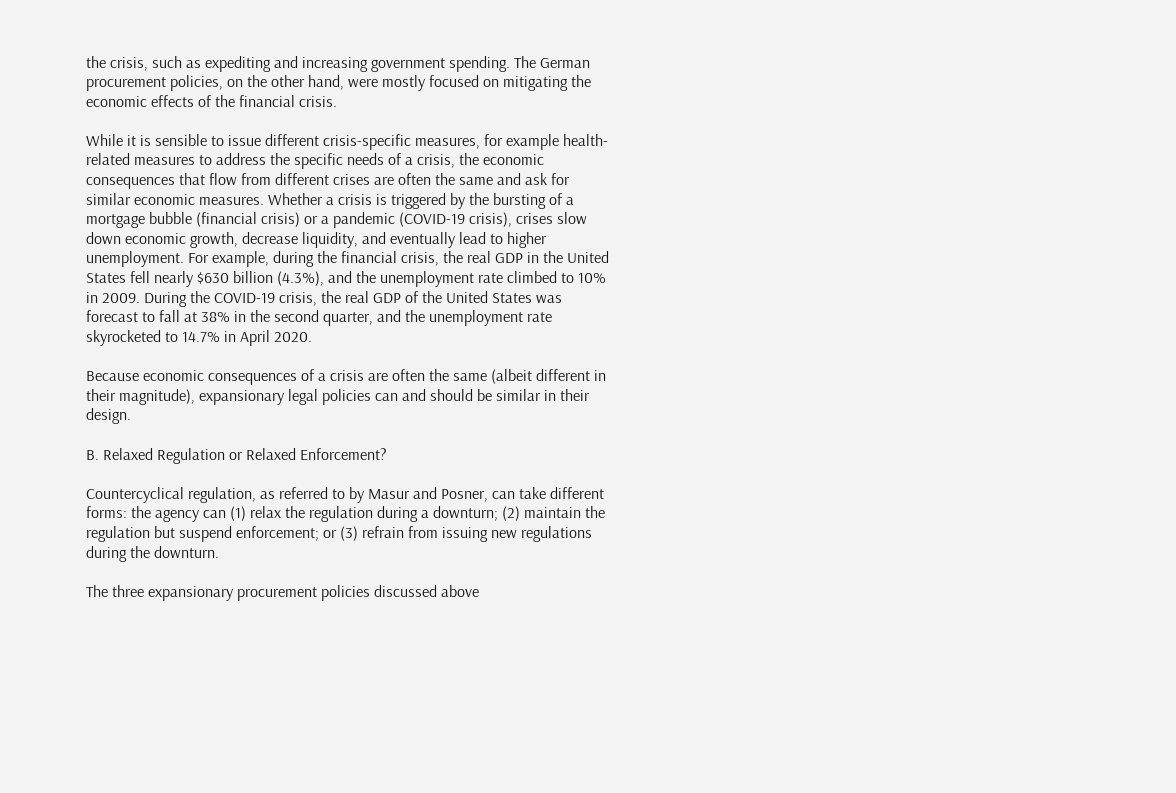the crisis, such as expediting and increasing government spending. The German procurement policies, on the other hand, were mostly focused on mitigating the economic effects of the financial crisis.

While it is sensible to issue different crisis-specific measures, for example health-related measures to address the specific needs of a crisis, the economic consequences that flow from different crises are often the same and ask for similar economic measures. Whether a crisis is triggered by the bursting of a mortgage bubble (financial crisis) or a pandemic (COVID-19 crisis), crises slow down economic growth, decrease liquidity, and eventually lead to higher unemployment. For example, during the financial crisis, the real GDP in the United States fell nearly $630 billion (4.3%), and the unemployment rate climbed to 10% in 2009. During the COVID-19 crisis, the real GDP of the United States was forecast to fall at 38% in the second quarter, and the unemployment rate skyrocketed to 14.7% in April 2020.

Because economic consequences of a crisis are often the same (albeit different in their magnitude), expansionary legal policies can and should be similar in their design.

B. Relaxed Regulation or Relaxed Enforcement?

Countercyclical regulation, as referred to by Masur and Posner, can take different forms: the agency can (1) relax the regulation during a downturn; (2) maintain the regulation but suspend enforcement; or (3) refrain from issuing new regulations during the downturn.

The three expansionary procurement policies discussed above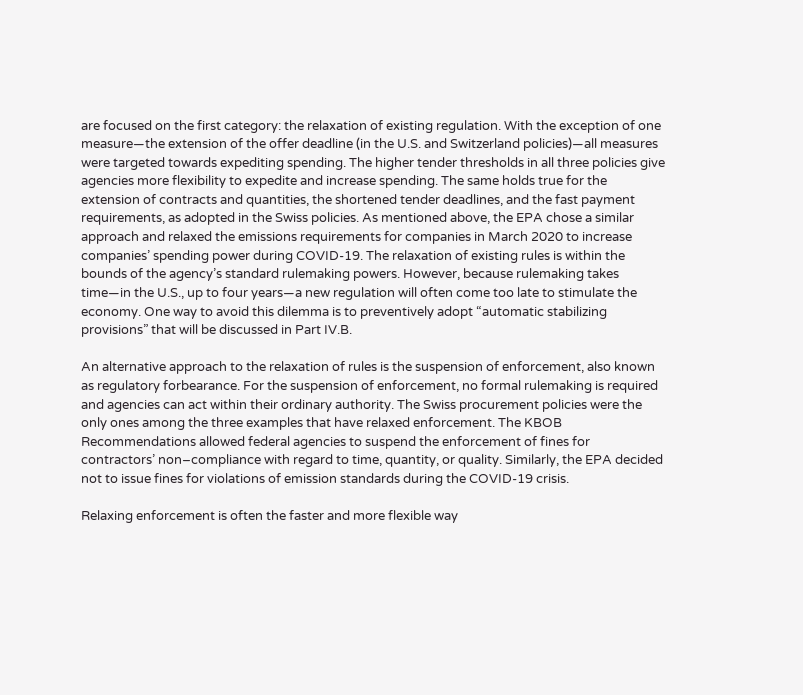are focused on the first category: the relaxation of existing regulation. With the exception of one measure—the extension of the offer deadline (in the U.S. and Switzerland policies)—all measures were targeted towards expediting spending. The higher tender thresholds in all three policies give agencies more flexibility to expedite and increase spending. The same holds true for the extension of contracts and quantities, the shortened tender deadlines, and the fast payment requirements, as adopted in the Swiss policies. As mentioned above, the EPA chose a similar approach and relaxed the emissions requirements for companies in March 2020 to increase companies’ spending power during COVID-19. The relaxation of existing rules is within the bounds of the agency’s standard rulemaking powers. However, because rulemaking takes time—in the U.S., up to four years—a new regulation will often come too late to stimulate the economy. One way to avoid this dilemma is to preventively adopt “automatic stabilizing provisions” that will be discussed in Part IV.B.

An alternative approach to the relaxation of rules is the suspension of enforcement, also known as regulatory forbearance. For the suspension of enforcement, no formal rulemaking is required and agencies can act within their ordinary authority. The Swiss procurement policies were the only ones among the three examples that have relaxed enforcement. The KBOB Recommendations allowed federal agencies to suspend the enforcement of fines for contractors’ non–compliance with regard to time, quantity, or quality. Similarly, the EPA decided not to issue fines for violations of emission standards during the COVID-19 crisis.

Relaxing enforcement is often the faster and more flexible way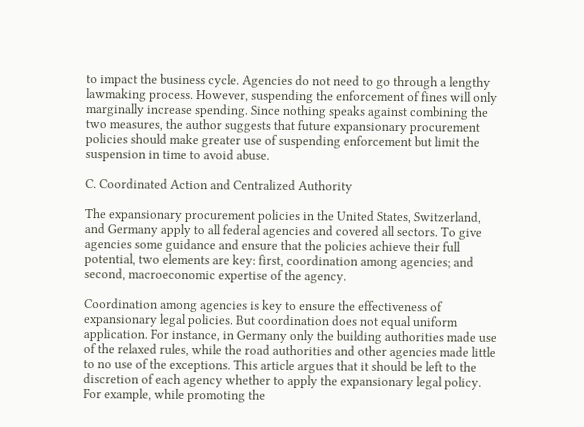to impact the business cycle. Agencies do not need to go through a lengthy lawmaking process. However, suspending the enforcement of fines will only marginally increase spending. Since nothing speaks against combining the two measures, the author suggests that future expansionary procurement policies should make greater use of suspending enforcement but limit the suspension in time to avoid abuse.

C. Coordinated Action and Centralized Authority

The expansionary procurement policies in the United States, Switzerland, and Germany apply to all federal agencies and covered all sectors. To give agencies some guidance and ensure that the policies achieve their full potential, two elements are key: first, coordination among agencies; and second, macroeconomic expertise of the agency.

Coordination among agencies is key to ensure the effectiveness of expansionary legal policies. But coordination does not equal uniform application. For instance, in Germany only the building authorities made use of the relaxed rules, while the road authorities and other agencies made little to no use of the exceptions. This article argues that it should be left to the discretion of each agency whether to apply the expansionary legal policy. For example, while promoting the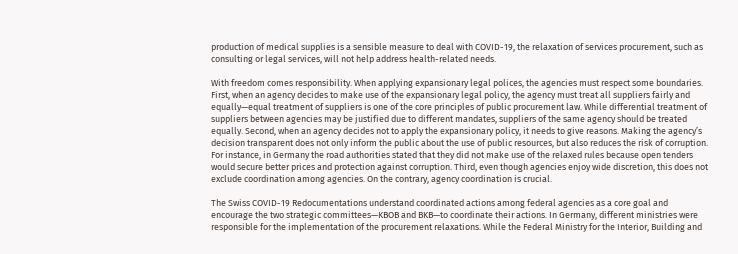production of medical supplies is a sensible measure to deal with COVID-19, the relaxation of services procurement, such as consulting or legal services, will not help address health-related needs.

With freedom comes responsibility. When applying expansionary legal polices, the agencies must respect some boundaries. First, when an agency decides to make use of the expansionary legal policy, the agency must treat all suppliers fairly and equally—equal treatment of suppliers is one of the core principles of public procurement law. While differential treatment of suppliers between agencies may be justified due to different mandates, suppliers of the same agency should be treated equally. Second, when an agency decides not to apply the expansionary policy, it needs to give reasons. Making the agency’s decision transparent does not only inform the public about the use of public resources, but also reduces the risk of corruption. For instance, in Germany the road authorities stated that they did not make use of the relaxed rules because open tenders would secure better prices and protection against corruption. Third, even though agencies enjoy wide discretion, this does not exclude coordination among agencies. On the contrary, agency coordination is crucial.

The Swiss COVID-19 Redocumentations understand coordinated actions among federal agencies as a core goal and encourage the two strategic committees—KBOB and BKB—to coordinate their actions. In Germany, different ministries were responsible for the implementation of the procurement relaxations. While the Federal Ministry for the Interior, Building and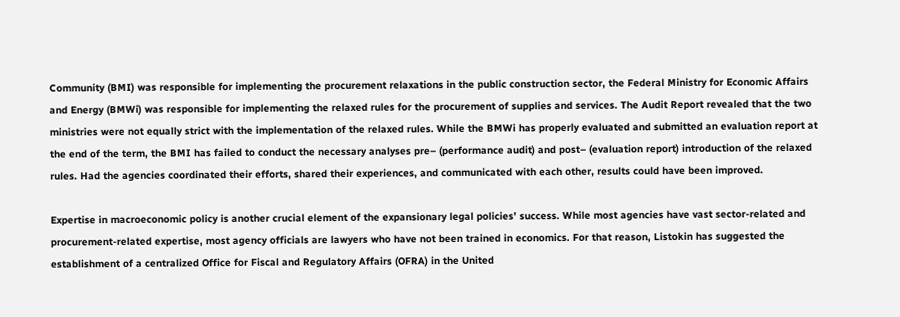Community (BMI) was responsible for implementing the procurement relaxations in the public construction sector, the Federal Ministry for Economic Affairs and Energy (BMWi) was responsible for implementing the relaxed rules for the procurement of supplies and services. The Audit Report revealed that the two ministries were not equally strict with the implementation of the relaxed rules. While the BMWi has properly evaluated and submitted an evaluation report at the end of the term, the BMI has failed to conduct the necessary analyses pre– (performance audit) and post– (evaluation report) introduction of the relaxed rules. Had the agencies coordinated their efforts, shared their experiences, and communicated with each other, results could have been improved.

Expertise in macroeconomic policy is another crucial element of the expansionary legal policies’ success. While most agencies have vast sector-related and procurement-related expertise, most agency officials are lawyers who have not been trained in economics. For that reason, Listokin has suggested the establishment of a centralized Office for Fiscal and Regulatory Affairs (OFRA) in the United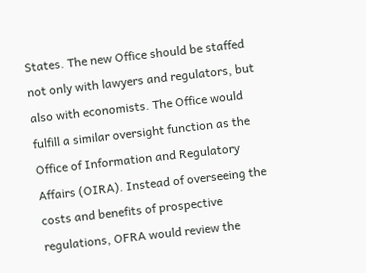States. The new Office should be staffed not only with lawyers and regulators, but also with economists. The Office would fulfill a similar oversight function as the Office of Information and Regulatory Affairs (OIRA). Instead of overseeing the costs and benefits of prospective regulations, OFRA would review the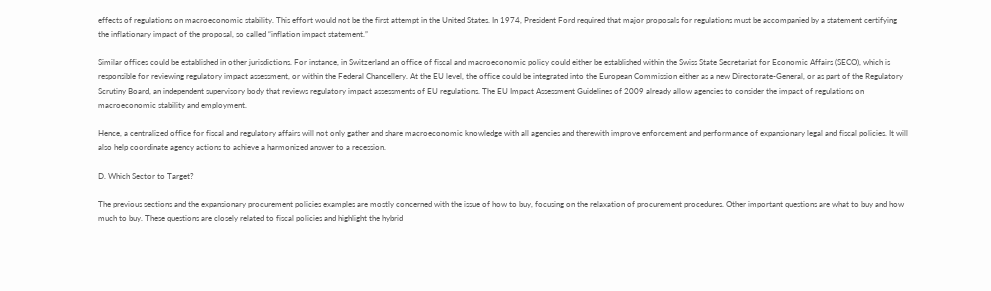effects of regulations on macroeconomic stability. This effort would not be the first attempt in the United States. In 1974, President Ford required that major proposals for regulations must be accompanied by a statement certifying the inflationary impact of the proposal, so called “inflation impact statement.”

Similar offices could be established in other jurisdictions. For instance, in Switzerland an office of fiscal and macroeconomic policy could either be established within the Swiss State Secretariat for Economic Affairs (SECO), which is responsible for reviewing regulatory impact assessment, or within the Federal Chancellery. At the EU level, the office could be integrated into the European Commission either as a new Directorate-General, or as part of the Regulatory Scrutiny Board, an independent supervisory body that reviews regulatory impact assessments of EU regulations. The EU Impact Assessment Guidelines of 2009 already allow agencies to consider the impact of regulations on macroeconomic stability and employment.

Hence, a centralized office for fiscal and regulatory affairs will not only gather and share macroeconomic knowledge with all agencies and therewith improve enforcement and performance of expansionary legal and fiscal policies. It will also help coordinate agency actions to achieve a harmonized answer to a recession.

D. Which Sector to Target?

The previous sections and the expansionary procurement policies examples are mostly concerned with the issue of how to buy, focusing on the relaxation of procurement procedures. Other important questions are what to buy and how much to buy. These questions are closely related to fiscal policies and highlight the hybrid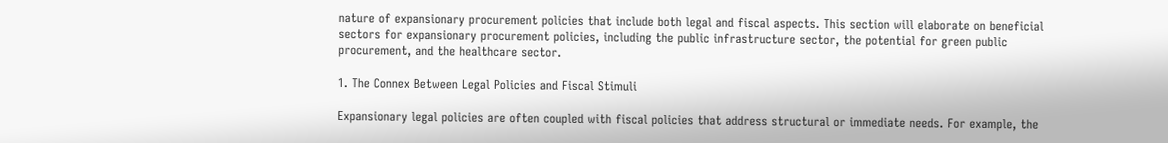nature of expansionary procurement policies that include both legal and fiscal aspects. This section will elaborate on beneficial sectors for expansionary procurement policies, including the public infrastructure sector, the potential for green public procurement, and the healthcare sector.

1. The Connex Between Legal Policies and Fiscal Stimuli

Expansionary legal policies are often coupled with fiscal policies that address structural or immediate needs. For example, the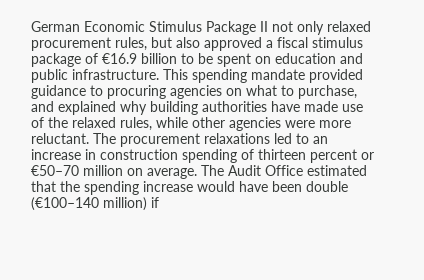German Economic Stimulus Package II not only relaxed procurement rules, but also approved a fiscal stimulus package of €16.9 billion to be spent on education and public infrastructure. This spending mandate provided guidance to procuring agencies on what to purchase, and explained why building authorities have made use of the relaxed rules, while other agencies were more reluctant. The procurement relaxations led to an increase in construction spending of thirteen percent or €50–70 million on average. The Audit Office estimated that the spending increase would have been double (€100–140 million) if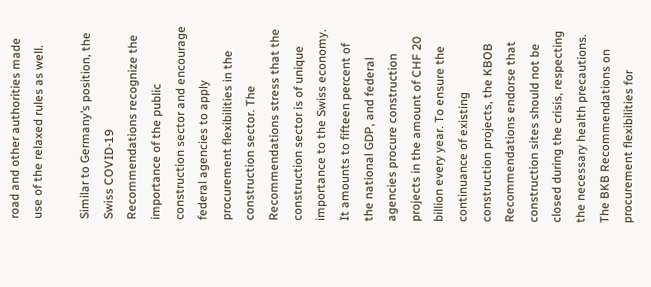road and other authorities made use of the relaxed rules as well.

Similar to Germany’s position, the Swiss COVID-19 Recommendations recognize the importance of the public construction sector and encourage federal agencies to apply procurement flexibilities in the construction sector. The Recommendations stress that the construction sector is of unique importance to the Swiss economy. It amounts to fifteen percent of the national GDP, and federal agencies procure construction projects in the amount of CHF 20 billion every year. To ensure the continuance of existing construction projects, the KBOB Recommendations endorse that construction sites should not be closed during the crisis, respecting the necessary health precautions. The BKB Recommendations on procurement flexibilities for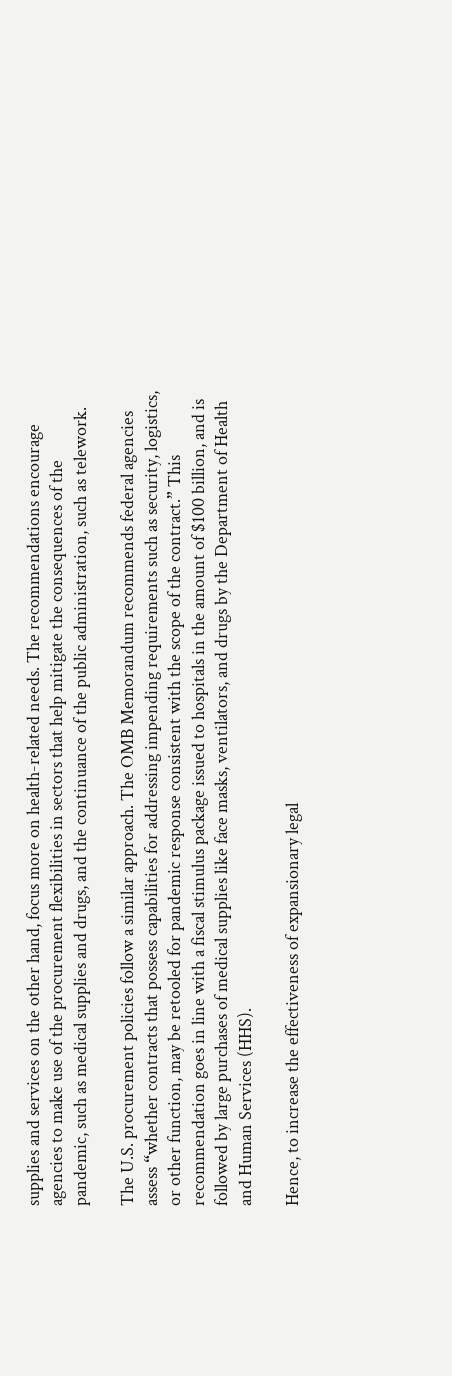supplies and services on the other hand, focus more on health-related needs. The recommendations encourage agencies to make use of the procurement flexibilities in sectors that help mitigate the consequences of the pandemic, such as medical supplies and drugs, and the continuance of the public administration, such as telework.

The U.S. procurement policies follow a similar approach. The OMB Memorandum recommends federal agencies assess “whether contracts that possess capabilities for addressing impending requirements such as security, logistics, or other function, may be retooled for pandemic response consistent with the scope of the contract.” This recommendation goes in line with a fiscal stimulus package issued to hospitals in the amount of $100 billion, and is followed by large purchases of medical supplies like face masks, ventilators, and drugs by the Department of Health and Human Services (HHS).

Hence, to increase the effectiveness of expansionary legal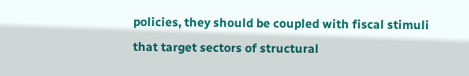policies, they should be coupled with fiscal stimuli that target sectors of structural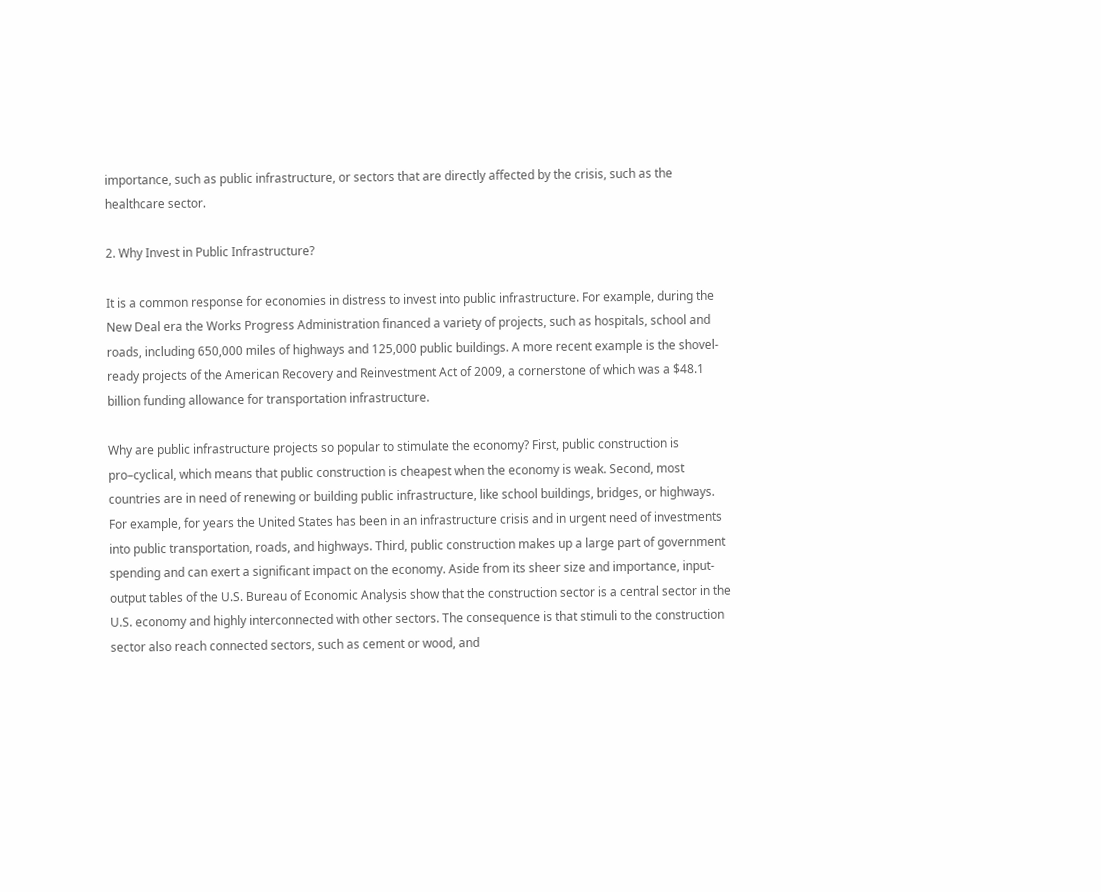importance, such as public infrastructure, or sectors that are directly affected by the crisis, such as the healthcare sector.

2. Why Invest in Public Infrastructure?

It is a common response for economies in distress to invest into public infrastructure. For example, during the New Deal era the Works Progress Administration financed a variety of projects, such as hospitals, school and roads, including 650,000 miles of highways and 125,000 public buildings. A more recent example is the shovel-ready projects of the American Recovery and Reinvestment Act of 2009, a cornerstone of which was a $48.1 billion funding allowance for transportation infrastructure.

Why are public infrastructure projects so popular to stimulate the economy? First, public construction is pro–cyclical, which means that public construction is cheapest when the economy is weak. Second, most countries are in need of renewing or building public infrastructure, like school buildings, bridges, or highways. For example, for years the United States has been in an infrastructure crisis and in urgent need of investments into public transportation, roads, and highways. Third, public construction makes up a large part of government spending and can exert a significant impact on the economy. Aside from its sheer size and importance, input-output tables of the U.S. Bureau of Economic Analysis show that the construction sector is a central sector in the U.S. economy and highly interconnected with other sectors. The consequence is that stimuli to the construction sector also reach connected sectors, such as cement or wood, and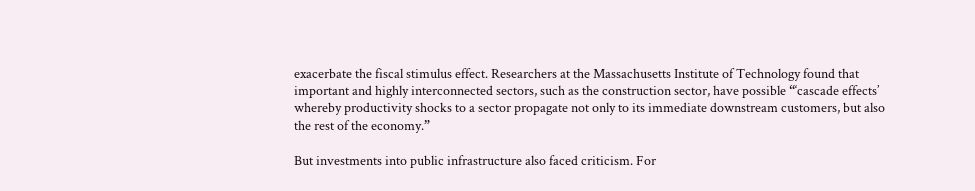exacerbate the fiscal stimulus effect. Researchers at the Massachusetts Institute of Technology found that important and highly interconnected sectors, such as the construction sector, have possible “‘cascade effects’ whereby productivity shocks to a sector propagate not only to its immediate downstream customers, but also the rest of the economy.”

But investments into public infrastructure also faced criticism. For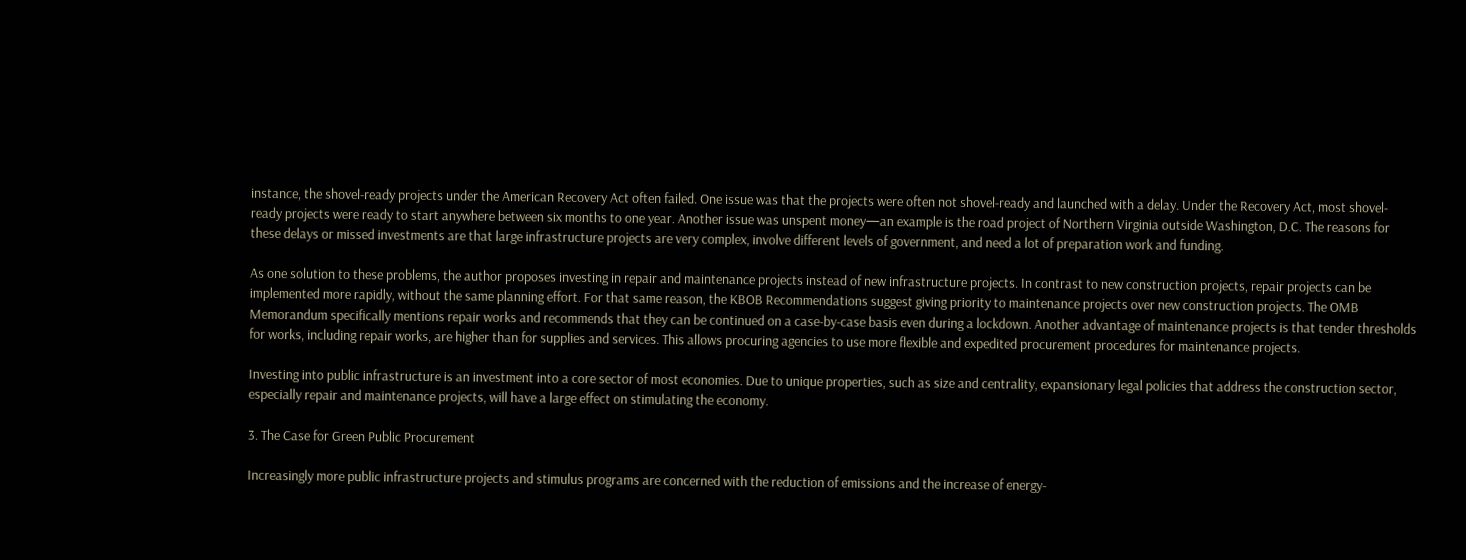instance, the shovel-ready projects under the American Recovery Act often failed. One issue was that the projects were often not shovel-ready and launched with a delay. Under the Recovery Act, most shovel-ready projects were ready to start anywhere between six months to one year. Another issue was unspent money—an example is the road project of Northern Virginia outside Washington, D.C. The reasons for these delays or missed investments are that large infrastructure projects are very complex, involve different levels of government, and need a lot of preparation work and funding.

As one solution to these problems, the author proposes investing in repair and maintenance projects instead of new infrastructure projects. In contrast to new construction projects, repair projects can be implemented more rapidly, without the same planning effort. For that same reason, the KBOB Recommendations suggest giving priority to maintenance projects over new construction projects. The OMB Memorandum specifically mentions repair works and recommends that they can be continued on a case-by-case basis even during a lockdown. Another advantage of maintenance projects is that tender thresholds for works, including repair works, are higher than for supplies and services. This allows procuring agencies to use more flexible and expedited procurement procedures for maintenance projects.

Investing into public infrastructure is an investment into a core sector of most economies. Due to unique properties, such as size and centrality, expansionary legal policies that address the construction sector, especially repair and maintenance projects, will have a large effect on stimulating the economy.

3. The Case for Green Public Procurement

Increasingly more public infrastructure projects and stimulus programs are concerned with the reduction of emissions and the increase of energy-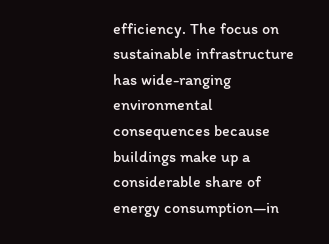efficiency. The focus on sustainable infrastructure has wide-ranging environmental consequences because buildings make up a considerable share of energy consumption—in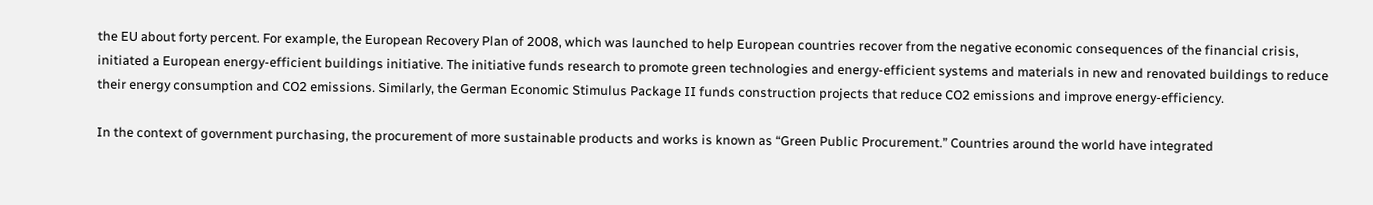the EU about forty percent. For example, the European Recovery Plan of 2008, which was launched to help European countries recover from the negative economic consequences of the financial crisis, initiated a European energy-efficient buildings initiative. The initiative funds research to promote green technologies and energy-efficient systems and materials in new and renovated buildings to reduce their energy consumption and CO2 emissions. Similarly, the German Economic Stimulus Package II funds construction projects that reduce CO2 emissions and improve energy-efficiency.

In the context of government purchasing, the procurement of more sustainable products and works is known as “Green Public Procurement.” Countries around the world have integrated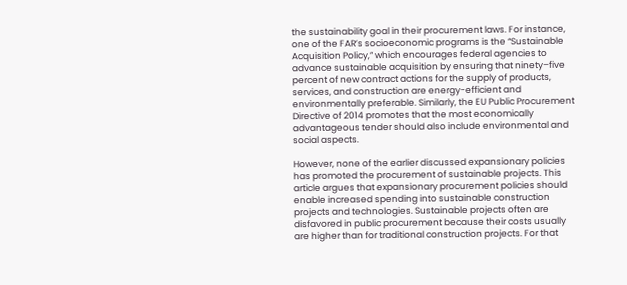the sustainability goal in their procurement laws. For instance, one of the FAR’s socioeconomic programs is the “Sustainable Acquisition Policy,” which encourages federal agencies to advance sustainable acquisition by ensuring that ninety–five percent of new contract actions for the supply of products, services, and construction are energy-efficient and environmentally preferable. Similarly, the EU Public Procurement Directive of 2014 promotes that the most economically advantageous tender should also include environmental and social aspects.

However, none of the earlier discussed expansionary policies has promoted the procurement of sustainable projects. This article argues that expansionary procurement policies should enable increased spending into sustainable construction projects and technologies. Sustainable projects often are disfavored in public procurement because their costs usually are higher than for traditional construction projects. For that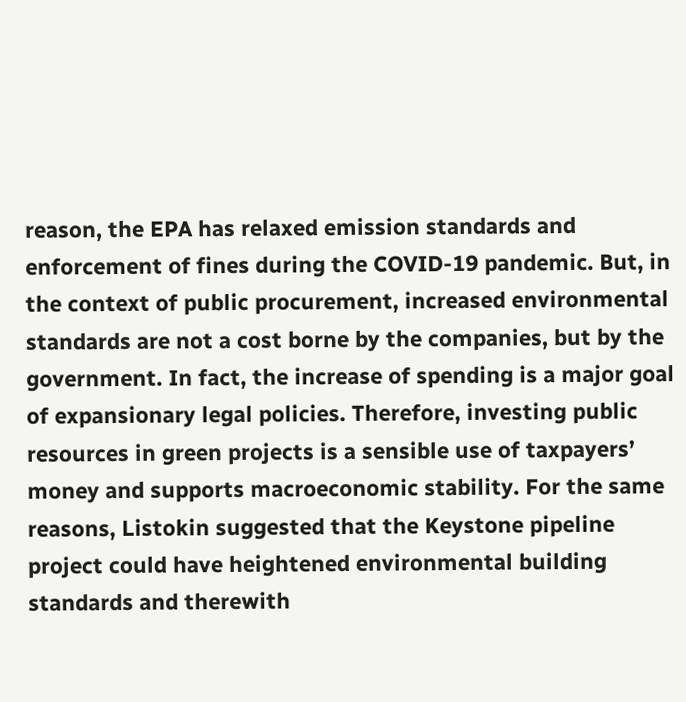reason, the EPA has relaxed emission standards and enforcement of fines during the COVID-19 pandemic. But, in the context of public procurement, increased environmental standards are not a cost borne by the companies, but by the government. In fact, the increase of spending is a major goal of expansionary legal policies. Therefore, investing public resources in green projects is a sensible use of taxpayers’ money and supports macroeconomic stability. For the same reasons, Listokin suggested that the Keystone pipeline project could have heightened environmental building standards and therewith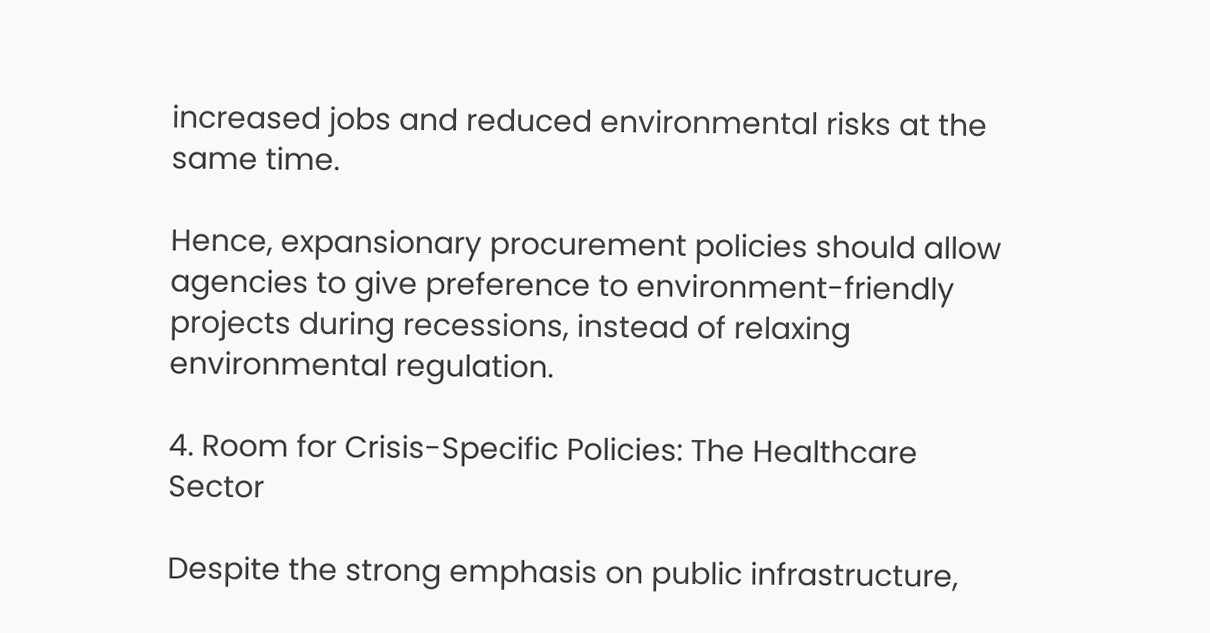increased jobs and reduced environmental risks at the same time.

Hence, expansionary procurement policies should allow agencies to give preference to environment-friendly projects during recessions, instead of relaxing environmental regulation.

4. Room for Crisis-Specific Policies: The Healthcare Sector

Despite the strong emphasis on public infrastructure,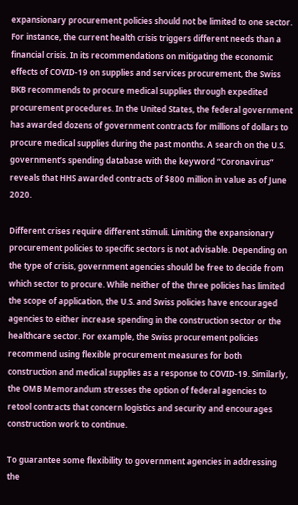expansionary procurement policies should not be limited to one sector. For instance, the current health crisis triggers different needs than a financial crisis. In its recommendations on mitigating the economic effects of COVID-19 on supplies and services procurement, the Swiss BKB recommends to procure medical supplies through expedited procurement procedures. In the United States, the federal government has awarded dozens of government contracts for millions of dollars to procure medical supplies during the past months. A search on the U.S. government’s spending database with the keyword “Coronavirus” reveals that HHS awarded contracts of $800 million in value as of June 2020.

Different crises require different stimuli. Limiting the expansionary procurement policies to specific sectors is not advisable. Depending on the type of crisis, government agencies should be free to decide from which sector to procure. While neither of the three policies has limited the scope of application, the U.S. and Swiss policies have encouraged agencies to either increase spending in the construction sector or the healthcare sector. For example, the Swiss procurement policies recommend using flexible procurement measures for both construction and medical supplies as a response to COVID-19. Similarly, the OMB Memorandum stresses the option of federal agencies to retool contracts that concern logistics and security and encourages construction work to continue.

To guarantee some flexibility to government agencies in addressing the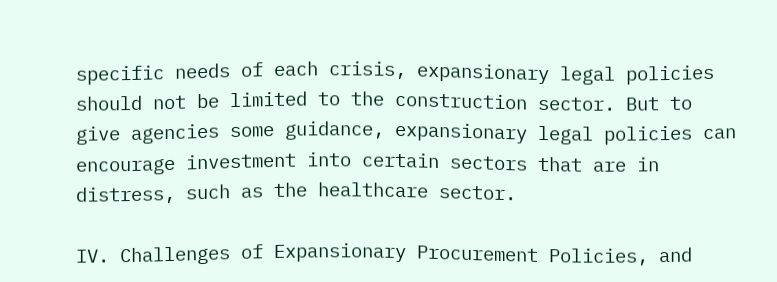specific needs of each crisis, expansionary legal policies should not be limited to the construction sector. But to give agencies some guidance, expansionary legal policies can encourage investment into certain sectors that are in distress, such as the healthcare sector.

IV. Challenges of Expansionary Procurement Policies, and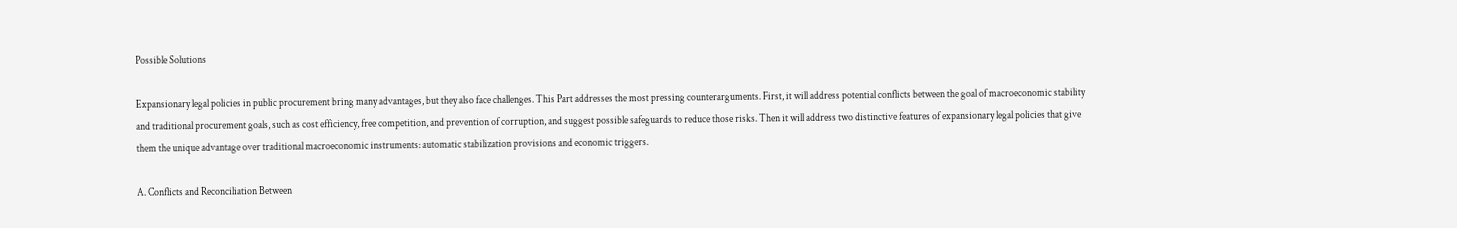Possible Solutions

Expansionary legal policies in public procurement bring many advantages, but they also face challenges. This Part addresses the most pressing counterarguments. First, it will address potential conflicts between the goal of macroeconomic stability and traditional procurement goals, such as cost efficiency, free competition, and prevention of corruption, and suggest possible safeguards to reduce those risks. Then it will address two distinctive features of expansionary legal policies that give them the unique advantage over traditional macroeconomic instruments: automatic stabilization provisions and economic triggers.

A. Conflicts and Reconciliation Between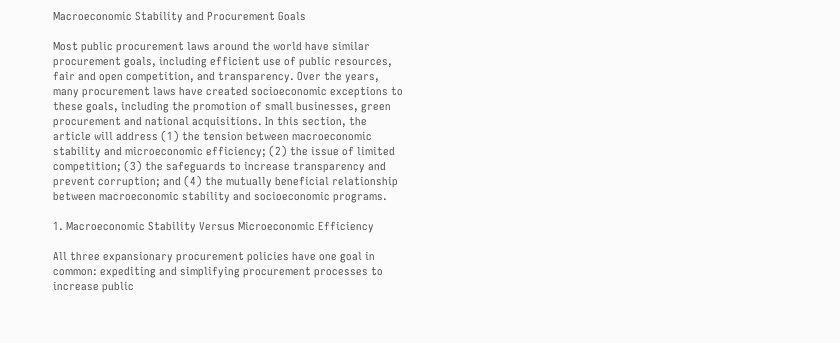Macroeconomic Stability and Procurement Goals

Most public procurement laws around the world have similar procurement goals, including efficient use of public resources, fair and open competition, and transparency. Over the years, many procurement laws have created socioeconomic exceptions to these goals, including the promotion of small businesses, green procurement and national acquisitions. In this section, the article will address (1) the tension between macroeconomic stability and microeconomic efficiency; (2) the issue of limited competition; (3) the safeguards to increase transparency and prevent corruption; and (4) the mutually beneficial relationship between macroeconomic stability and socioeconomic programs.

1. Macroeconomic Stability Versus Microeconomic Efficiency

All three expansionary procurement policies have one goal in common: expediting and simplifying procurement processes to increase public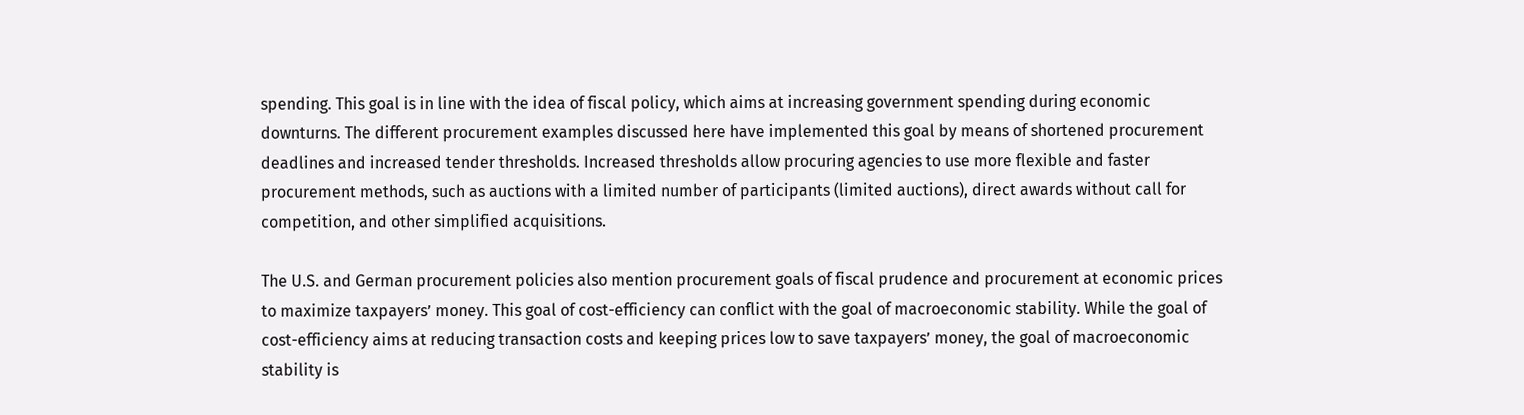spending. This goal is in line with the idea of fiscal policy, which aims at increasing government spending during economic downturns. The different procurement examples discussed here have implemented this goal by means of shortened procurement deadlines and increased tender thresholds. Increased thresholds allow procuring agencies to use more flexible and faster procurement methods, such as auctions with a limited number of participants (limited auctions), direct awards without call for competition, and other simplified acquisitions.

The U.S. and German procurement policies also mention procurement goals of fiscal prudence and procurement at economic prices to maximize taxpayers’ money. This goal of cost-efficiency can conflict with the goal of macroeconomic stability. While the goal of cost-efficiency aims at reducing transaction costs and keeping prices low to save taxpayers’ money, the goal of macroeconomic stability is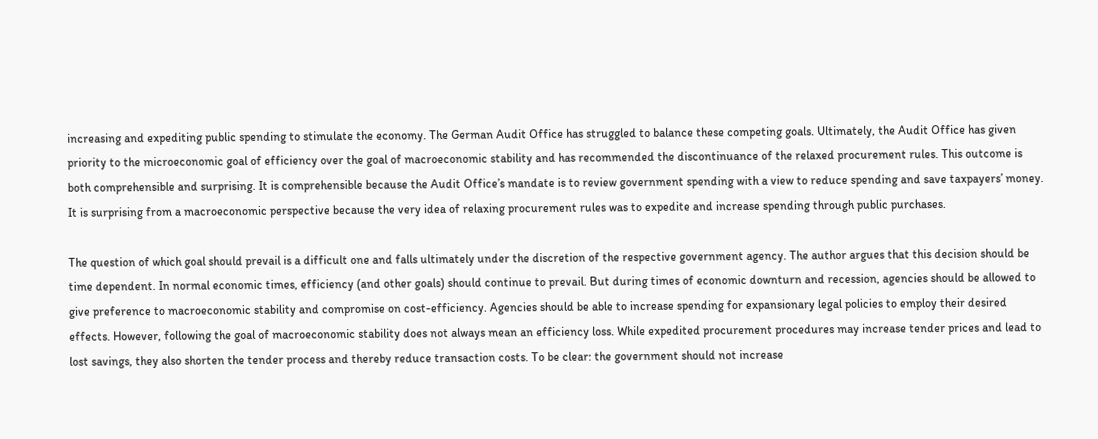increasing and expediting public spending to stimulate the economy. The German Audit Office has struggled to balance these competing goals. Ultimately, the Audit Office has given priority to the microeconomic goal of efficiency over the goal of macroeconomic stability and has recommended the discontinuance of the relaxed procurement rules. This outcome is both comprehensible and surprising. It is comprehensible because the Audit Office’s mandate is to review government spending with a view to reduce spending and save taxpayers’ money. It is surprising from a macroeconomic perspective because the very idea of relaxing procurement rules was to expedite and increase spending through public purchases.

The question of which goal should prevail is a difficult one and falls ultimately under the discretion of the respective government agency. The author argues that this decision should be time dependent. In normal economic times, efficiency (and other goals) should continue to prevail. But during times of economic downturn and recession, agencies should be allowed to give preference to macroeconomic stability and compromise on cost-efficiency. Agencies should be able to increase spending for expansionary legal policies to employ their desired effects. However, following the goal of macroeconomic stability does not always mean an efficiency loss. While expedited procurement procedures may increase tender prices and lead to lost savings, they also shorten the tender process and thereby reduce transaction costs. To be clear: the government should not increase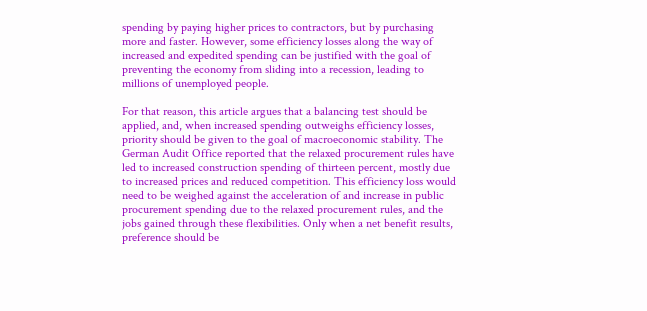spending by paying higher prices to contractors, but by purchasing more and faster. However, some efficiency losses along the way of increased and expedited spending can be justified with the goal of preventing the economy from sliding into a recession, leading to millions of unemployed people.

For that reason, this article argues that a balancing test should be applied, and, when increased spending outweighs efficiency losses, priority should be given to the goal of macroeconomic stability. The German Audit Office reported that the relaxed procurement rules have led to increased construction spending of thirteen percent, mostly due to increased prices and reduced competition. This efficiency loss would need to be weighed against the acceleration of and increase in public procurement spending due to the relaxed procurement rules, and the jobs gained through these flexibilities. Only when a net benefit results, preference should be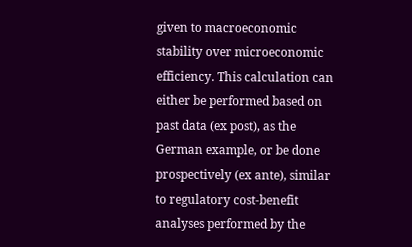given to macroeconomic stability over microeconomic efficiency. This calculation can either be performed based on past data (ex post), as the German example, or be done prospectively (ex ante), similar to regulatory cost-benefit analyses performed by the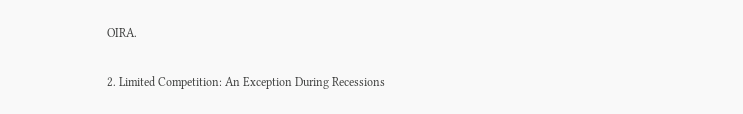OIRA.

2. Limited Competition: An Exception During Recessions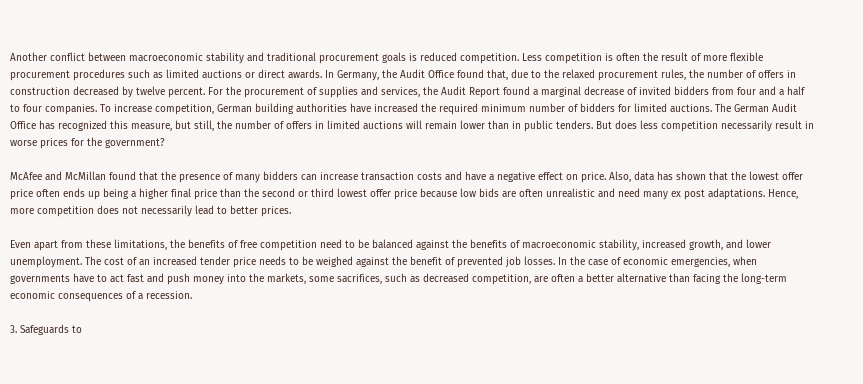Another conflict between macroeconomic stability and traditional procurement goals is reduced competition. Less competition is often the result of more flexible procurement procedures such as limited auctions or direct awards. In Germany, the Audit Office found that, due to the relaxed procurement rules, the number of offers in construction decreased by twelve percent. For the procurement of supplies and services, the Audit Report found a marginal decrease of invited bidders from four and a half to four companies. To increase competition, German building authorities have increased the required minimum number of bidders for limited auctions. The German Audit Office has recognized this measure, but still, the number of offers in limited auctions will remain lower than in public tenders. But does less competition necessarily result in worse prices for the government?

McAfee and McMillan found that the presence of many bidders can increase transaction costs and have a negative effect on price. Also, data has shown that the lowest offer price often ends up being a higher final price than the second or third lowest offer price because low bids are often unrealistic and need many ex post adaptations. Hence, more competition does not necessarily lead to better prices.

Even apart from these limitations, the benefits of free competition need to be balanced against the benefits of macroeconomic stability, increased growth, and lower unemployment. The cost of an increased tender price needs to be weighed against the benefit of prevented job losses. In the case of economic emergencies, when governments have to act fast and push money into the markets, some sacrifices, such as decreased competition, are often a better alternative than facing the long-term economic consequences of a recession.

3. Safeguards to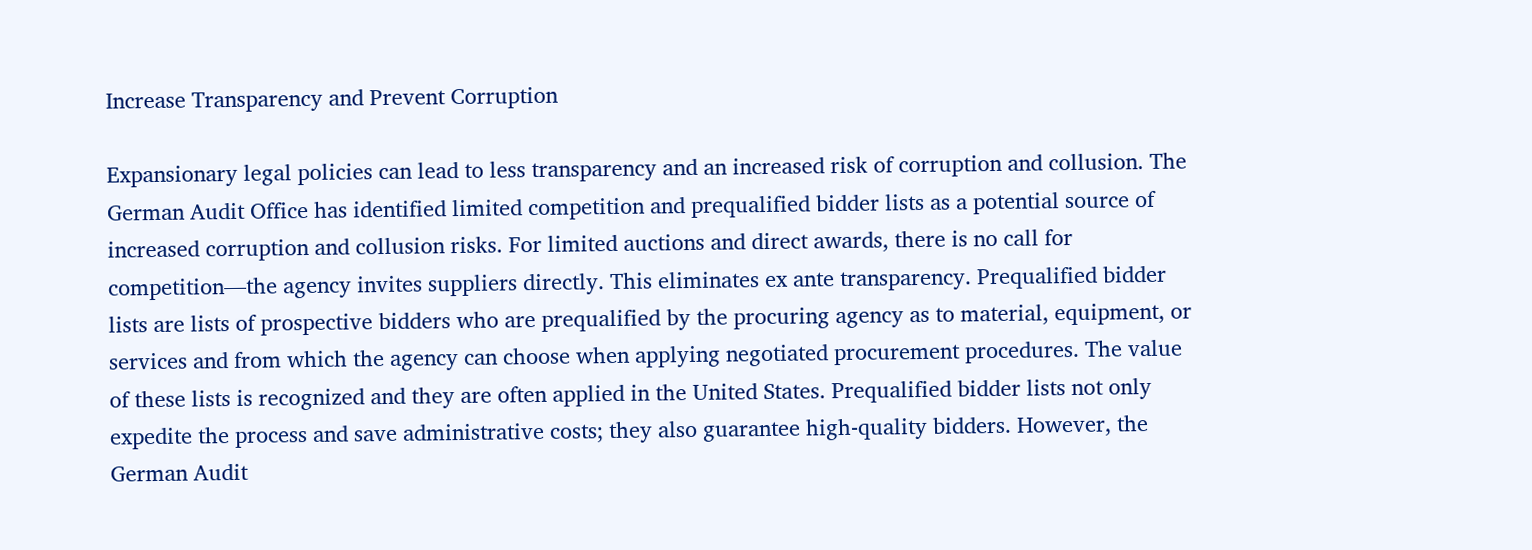Increase Transparency and Prevent Corruption

Expansionary legal policies can lead to less transparency and an increased risk of corruption and collusion. The German Audit Office has identified limited competition and prequalified bidder lists as a potential source of increased corruption and collusion risks. For limited auctions and direct awards, there is no call for competition—the agency invites suppliers directly. This eliminates ex ante transparency. Prequalified bidder lists are lists of prospective bidders who are prequalified by the procuring agency as to material, equipment, or services and from which the agency can choose when applying negotiated procurement procedures. The value of these lists is recognized and they are often applied in the United States. Prequalified bidder lists not only expedite the process and save administrative costs; they also guarantee high-quality bidders. However, the German Audit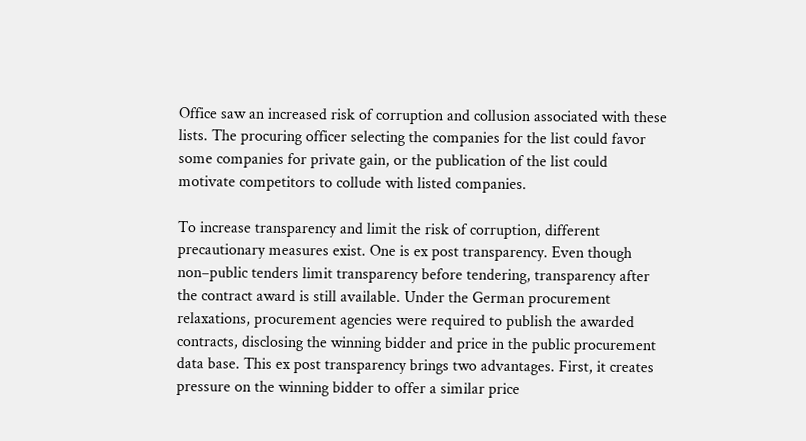Office saw an increased risk of corruption and collusion associated with these lists. The procuring officer selecting the companies for the list could favor some companies for private gain, or the publication of the list could motivate competitors to collude with listed companies.

To increase transparency and limit the risk of corruption, different precautionary measures exist. One is ex post transparency. Even though non–public tenders limit transparency before tendering, transparency after the contract award is still available. Under the German procurement relaxations, procurement agencies were required to publish the awarded contracts, disclosing the winning bidder and price in the public procurement data base. This ex post transparency brings two advantages. First, it creates pressure on the winning bidder to offer a similar price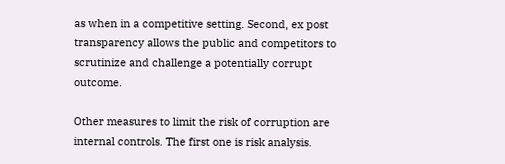as when in a competitive setting. Second, ex post transparency allows the public and competitors to scrutinize and challenge a potentially corrupt outcome.

Other measures to limit the risk of corruption are internal controls. The first one is risk analysis.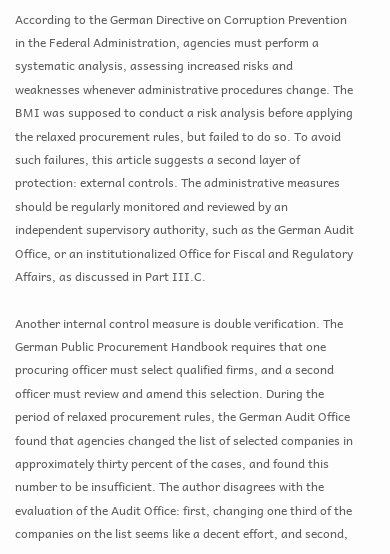According to the German Directive on Corruption Prevention in the Federal Administration, agencies must perform a systematic analysis, assessing increased risks and weaknesses whenever administrative procedures change. The BMI was supposed to conduct a risk analysis before applying the relaxed procurement rules, but failed to do so. To avoid such failures, this article suggests a second layer of protection: external controls. The administrative measures should be regularly monitored and reviewed by an independent supervisory authority, such as the German Audit Office, or an institutionalized Office for Fiscal and Regulatory Affairs, as discussed in Part III.C.

Another internal control measure is double verification. The German Public Procurement Handbook requires that one procuring officer must select qualified firms, and a second officer must review and amend this selection. During the period of relaxed procurement rules, the German Audit Office found that agencies changed the list of selected companies in approximately thirty percent of the cases, and found this number to be insufficient. The author disagrees with the evaluation of the Audit Office: first, changing one third of the companies on the list seems like a decent effort, and second,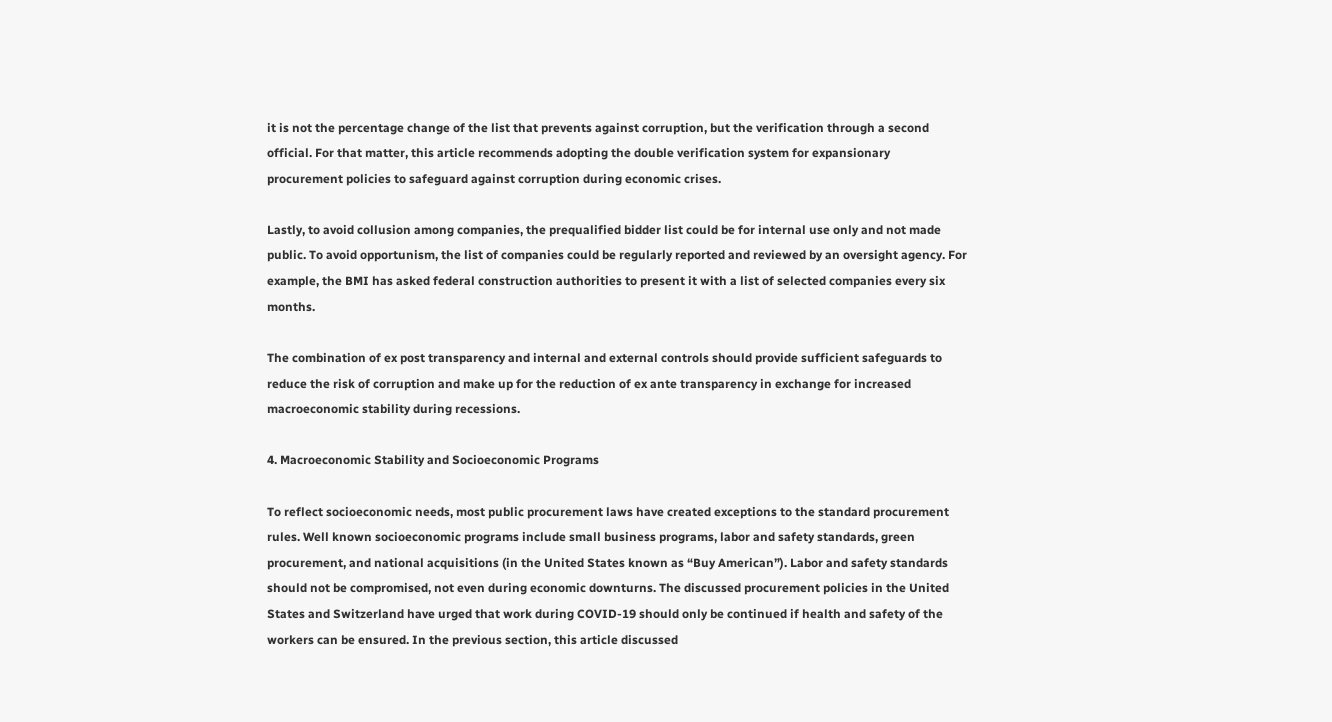it is not the percentage change of the list that prevents against corruption, but the verification through a second official. For that matter, this article recommends adopting the double verification system for expansionary procurement policies to safeguard against corruption during economic crises.

Lastly, to avoid collusion among companies, the prequalified bidder list could be for internal use only and not made public. To avoid opportunism, the list of companies could be regularly reported and reviewed by an oversight agency. For example, the BMI has asked federal construction authorities to present it with a list of selected companies every six months.

The combination of ex post transparency and internal and external controls should provide sufficient safeguards to reduce the risk of corruption and make up for the reduction of ex ante transparency in exchange for increased macroeconomic stability during recessions.

4. Macroeconomic Stability and Socioeconomic Programs

To reflect socioeconomic needs, most public procurement laws have created exceptions to the standard procurement rules. Well known socioeconomic programs include small business programs, labor and safety standards, green procurement, and national acquisitions (in the United States known as “Buy American”). Labor and safety standards should not be compromised, not even during economic downturns. The discussed procurement policies in the United States and Switzerland have urged that work during COVID-19 should only be continued if health and safety of the workers can be ensured. In the previous section, this article discussed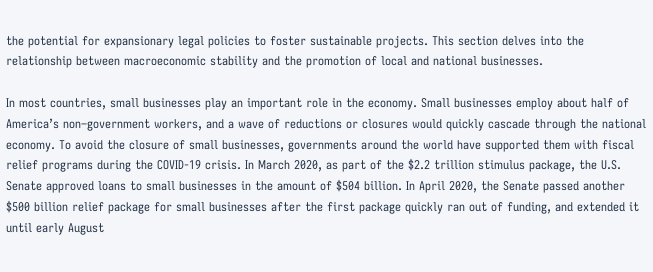the potential for expansionary legal policies to foster sustainable projects. This section delves into the relationship between macroeconomic stability and the promotion of local and national businesses.

In most countries, small businesses play an important role in the economy. Small businesses employ about half of America’s non–government workers, and a wave of reductions or closures would quickly cascade through the national economy. To avoid the closure of small businesses, governments around the world have supported them with fiscal relief programs during the COVID-19 crisis. In March 2020, as part of the $2.2 trillion stimulus package, the U.S. Senate approved loans to small businesses in the amount of $504 billion. In April 2020, the Senate passed another $500 billion relief package for small businesses after the first package quickly ran out of funding, and extended it until early August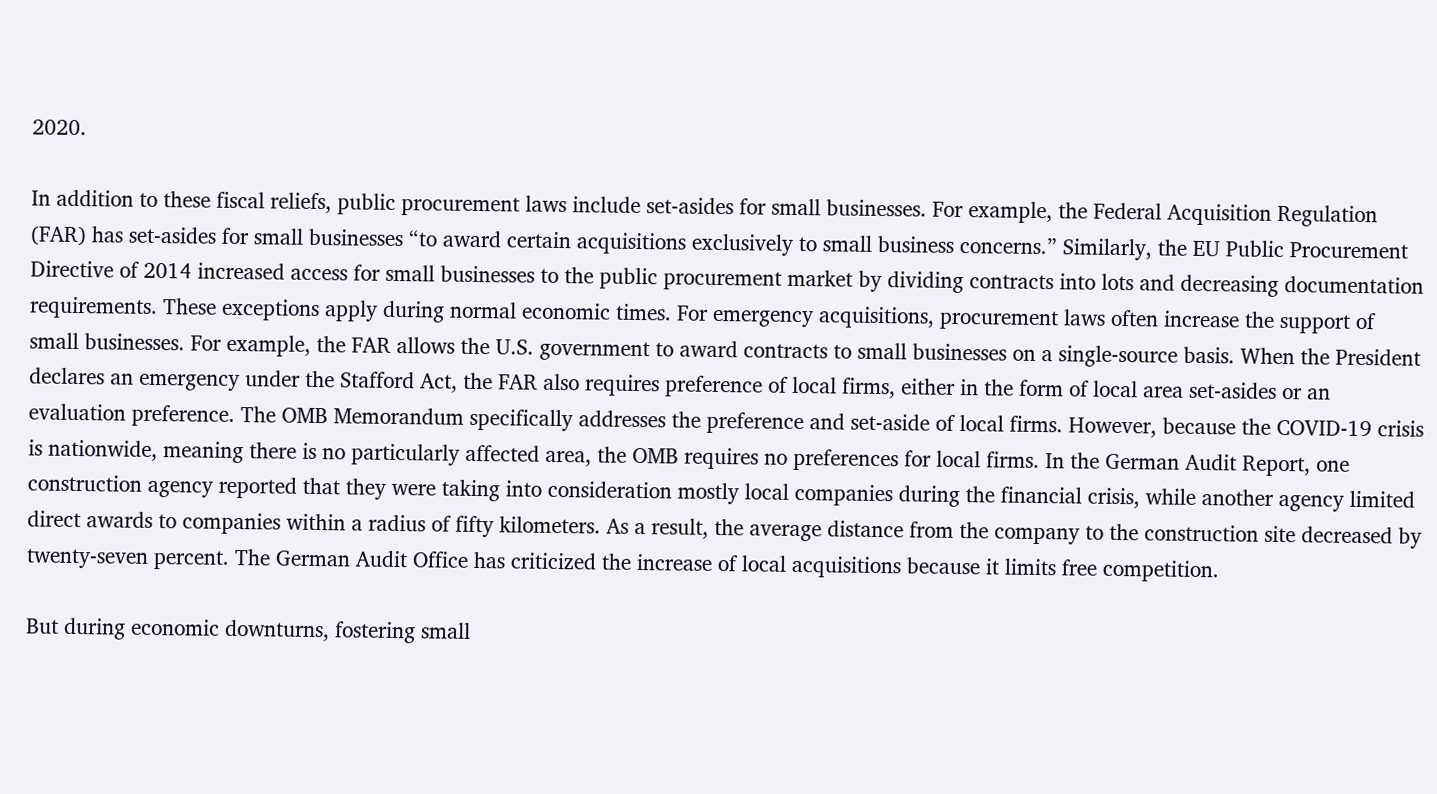2020.

In addition to these fiscal reliefs, public procurement laws include set-asides for small businesses. For example, the Federal Acquisition Regulation (FAR) has set-asides for small businesses “to award certain acquisitions exclusively to small business concerns.” Similarly, the EU Public Procurement Directive of 2014 increased access for small businesses to the public procurement market by dividing contracts into lots and decreasing documentation requirements. These exceptions apply during normal economic times. For emergency acquisitions, procurement laws often increase the support of small businesses. For example, the FAR allows the U.S. government to award contracts to small businesses on a single-source basis. When the President declares an emergency under the Stafford Act, the FAR also requires preference of local firms, either in the form of local area set-asides or an evaluation preference. The OMB Memorandum specifically addresses the preference and set-aside of local firms. However, because the COVID-19 crisis is nationwide, meaning there is no particularly affected area, the OMB requires no preferences for local firms. In the German Audit Report, one construction agency reported that they were taking into consideration mostly local companies during the financial crisis, while another agency limited direct awards to companies within a radius of fifty kilometers. As a result, the average distance from the company to the construction site decreased by twenty-seven percent. The German Audit Office has criticized the increase of local acquisitions because it limits free competition.

But during economic downturns, fostering small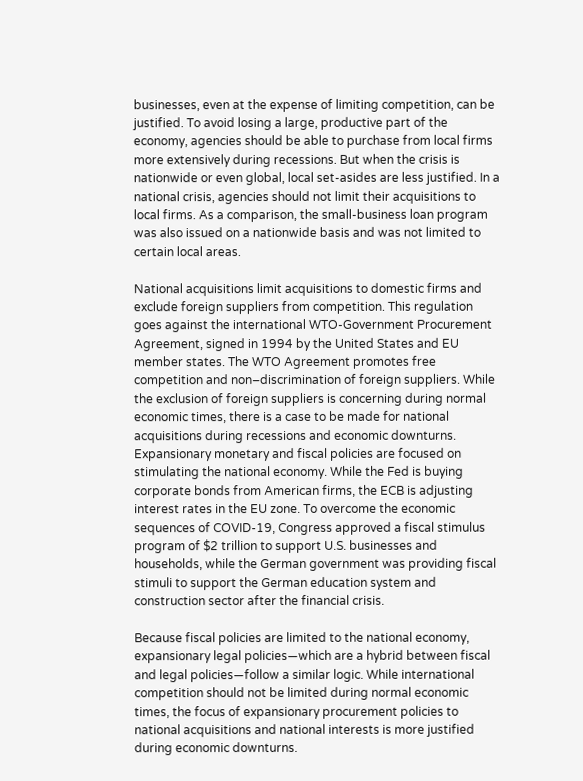businesses, even at the expense of limiting competition, can be justified. To avoid losing a large, productive part of the economy, agencies should be able to purchase from local firms more extensively during recessions. But when the crisis is nationwide or even global, local set-asides are less justified. In a national crisis, agencies should not limit their acquisitions to local firms. As a comparison, the small-business loan program was also issued on a nationwide basis and was not limited to certain local areas.

National acquisitions limit acquisitions to domestic firms and exclude foreign suppliers from competition. This regulation goes against the international WTO-Government Procurement Agreement, signed in 1994 by the United States and EU member states. The WTO Agreement promotes free competition and non–discrimination of foreign suppliers. While the exclusion of foreign suppliers is concerning during normal economic times, there is a case to be made for national acquisitions during recessions and economic downturns. Expansionary monetary and fiscal policies are focused on stimulating the national economy. While the Fed is buying corporate bonds from American firms, the ECB is adjusting interest rates in the EU zone. To overcome the economic sequences of COVID-19, Congress approved a fiscal stimulus program of $2 trillion to support U.S. businesses and households, while the German government was providing fiscal stimuli to support the German education system and construction sector after the financial crisis.

Because fiscal policies are limited to the national economy, expansionary legal policies—which are a hybrid between fiscal and legal policies—follow a similar logic. While international competition should not be limited during normal economic times, the focus of expansionary procurement policies to national acquisitions and national interests is more justified during economic downturns.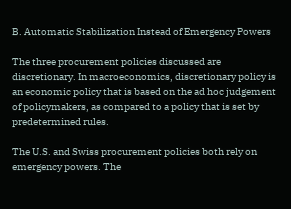B. Automatic Stabilization Instead of Emergency Powers

The three procurement policies discussed are discretionary. In macroeconomics, discretionary policy is an economic policy that is based on the ad hoc judgement of policymakers, as compared to a policy that is set by predetermined rules.

The U.S. and Swiss procurement policies both rely on emergency powers. The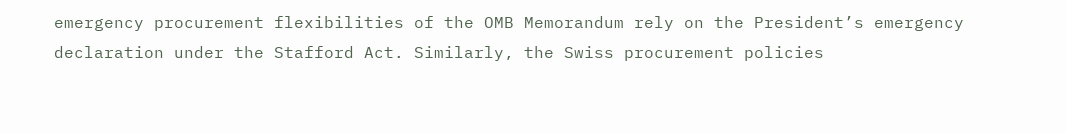emergency procurement flexibilities of the OMB Memorandum rely on the President’s emergency declaration under the Stafford Act. Similarly, the Swiss procurement policies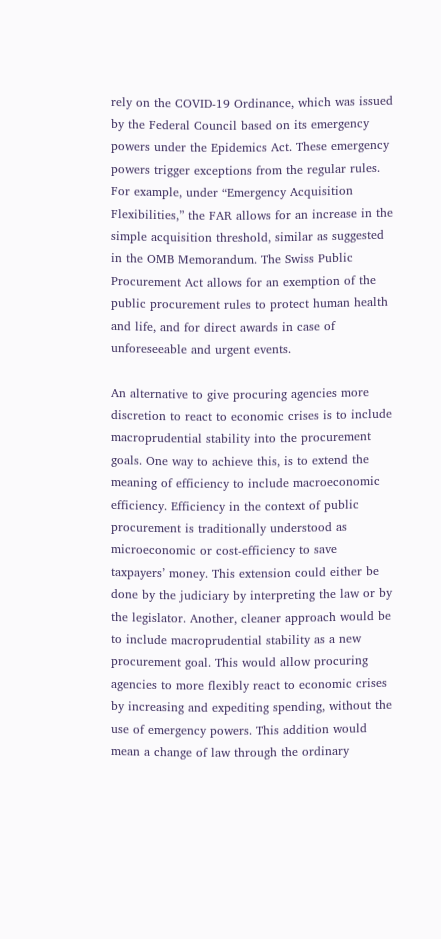rely on the COVID-19 Ordinance, which was issued by the Federal Council based on its emergency powers under the Epidemics Act. These emergency powers trigger exceptions from the regular rules. For example, under “Emergency Acquisition Flexibilities,” the FAR allows for an increase in the simple acquisition threshold, similar as suggested in the OMB Memorandum. The Swiss Public Procurement Act allows for an exemption of the public procurement rules to protect human health and life, and for direct awards in case of unforeseeable and urgent events.

An alternative to give procuring agencies more discretion to react to economic crises is to include macroprudential stability into the procurement goals. One way to achieve this, is to extend the meaning of efficiency to include macroeconomic efficiency. Efficiency in the context of public procurement is traditionally understood as microeconomic or cost-efficiency to save taxpayers’ money. This extension could either be done by the judiciary by interpreting the law or by the legislator. Another, cleaner approach would be to include macroprudential stability as a new procurement goal. This would allow procuring agencies to more flexibly react to economic crises by increasing and expediting spending, without the use of emergency powers. This addition would mean a change of law through the ordinary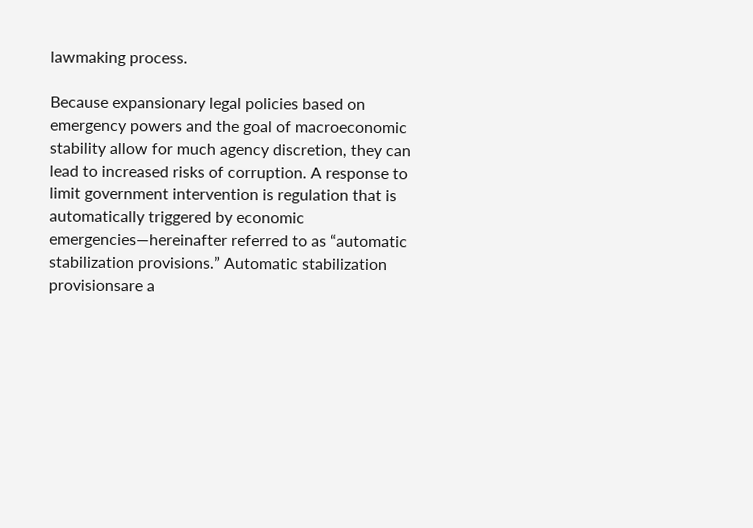lawmaking process.

Because expansionary legal policies based on emergency powers and the goal of macroeconomic stability allow for much agency discretion, they can lead to increased risks of corruption. A response to limit government intervention is regulation that is automatically triggered by economic emergencies—hereinafter referred to as “automatic stabilization provisions.” Automatic stabilization provisionsare a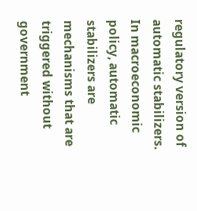regulatory version of automatic stabilizers. In macroeconomic policy, automatic stabilizers are mechanisms that are triggered without government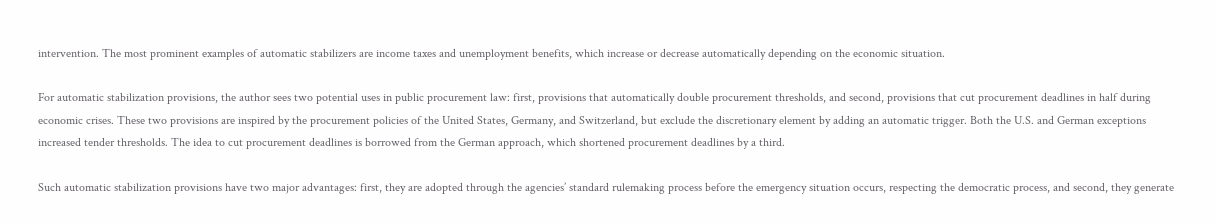intervention. The most prominent examples of automatic stabilizers are income taxes and unemployment benefits, which increase or decrease automatically depending on the economic situation.

For automatic stabilization provisions, the author sees two potential uses in public procurement law: first, provisions that automatically double procurement thresholds, and second, provisions that cut procurement deadlines in half during economic crises. These two provisions are inspired by the procurement policies of the United States, Germany, and Switzerland, but exclude the discretionary element by adding an automatic trigger. Both the U.S. and German exceptions increased tender thresholds. The idea to cut procurement deadlines is borrowed from the German approach, which shortened procurement deadlines by a third.

Such automatic stabilization provisions have two major advantages: first, they are adopted through the agencies’ standard rulemaking process before the emergency situation occurs, respecting the democratic process, and second, they generate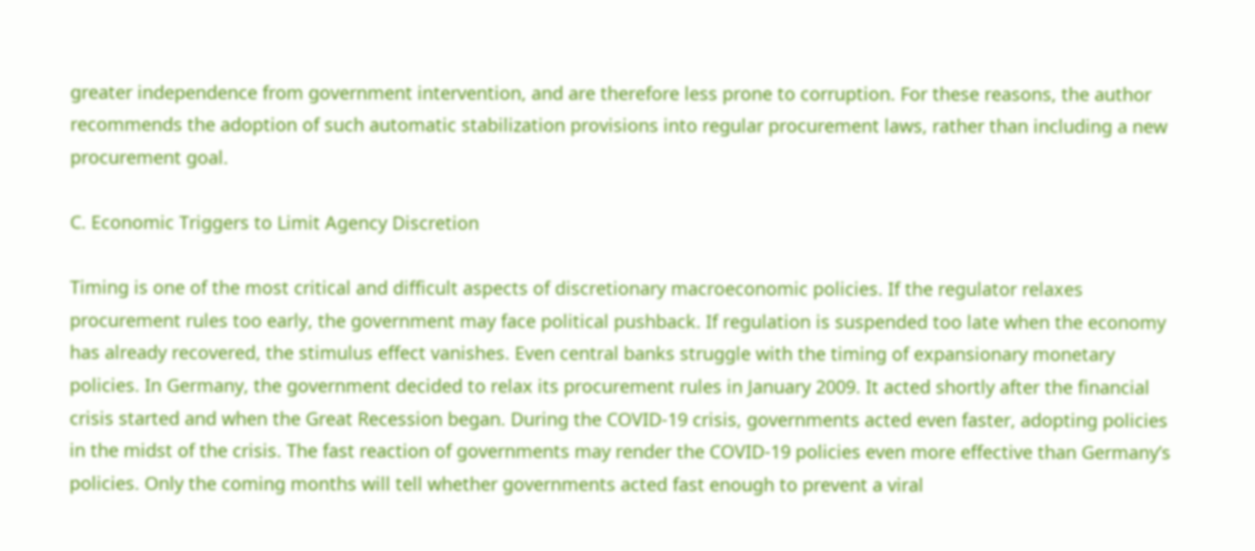greater independence from government intervention, and are therefore less prone to corruption. For these reasons, the author recommends the adoption of such automatic stabilization provisions into regular procurement laws, rather than including a new procurement goal.

C. Economic Triggers to Limit Agency Discretion

Timing is one of the most critical and difficult aspects of discretionary macroeconomic policies. If the regulator relaxes procurement rules too early, the government may face political pushback. If regulation is suspended too late when the economy has already recovered, the stimulus effect vanishes. Even central banks struggle with the timing of expansionary monetary policies. In Germany, the government decided to relax its procurement rules in January 2009. It acted shortly after the financial crisis started and when the Great Recession began. During the COVID-19 crisis, governments acted even faster, adopting policies in the midst of the crisis. The fast reaction of governments may render the COVID-19 policies even more effective than Germany’s policies. Only the coming months will tell whether governments acted fast enough to prevent a viral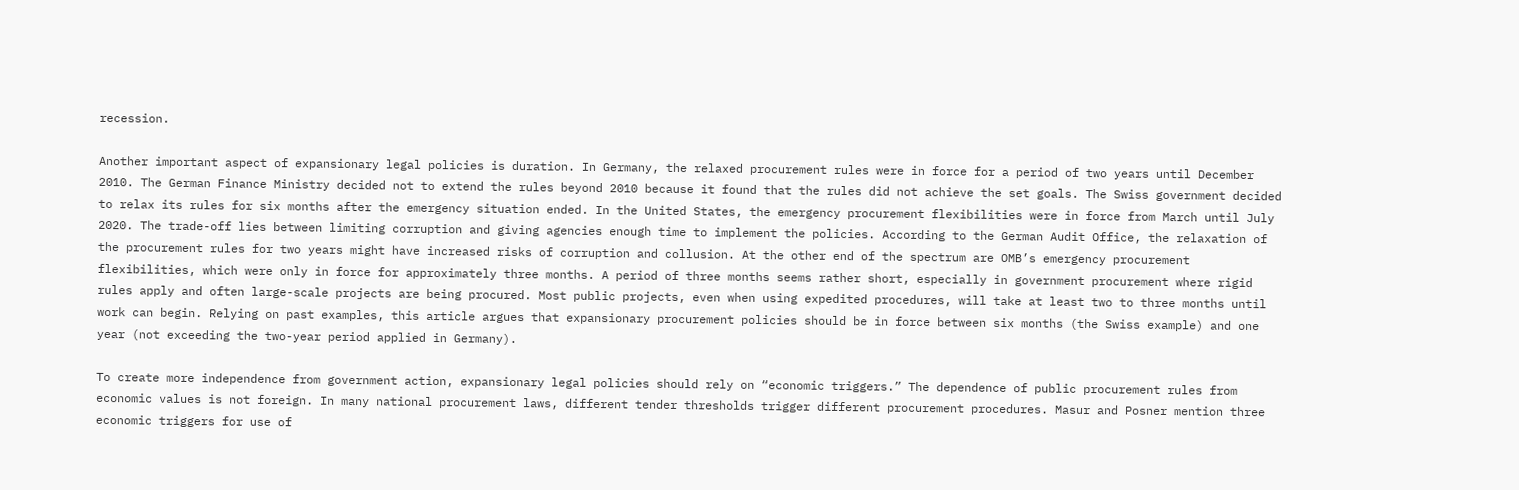recession.

Another important aspect of expansionary legal policies is duration. In Germany, the relaxed procurement rules were in force for a period of two years until December 2010. The German Finance Ministry decided not to extend the rules beyond 2010 because it found that the rules did not achieve the set goals. The Swiss government decided to relax its rules for six months after the emergency situation ended. In the United States, the emergency procurement flexibilities were in force from March until July 2020. The trade-off lies between limiting corruption and giving agencies enough time to implement the policies. According to the German Audit Office, the relaxation of the procurement rules for two years might have increased risks of corruption and collusion. At the other end of the spectrum are OMB’s emergency procurement flexibilities, which were only in force for approximately three months. A period of three months seems rather short, especially in government procurement where rigid rules apply and often large-scale projects are being procured. Most public projects, even when using expedited procedures, will take at least two to three months until work can begin. Relying on past examples, this article argues that expansionary procurement policies should be in force between six months (the Swiss example) and one year (not exceeding the two-year period applied in Germany).

To create more independence from government action, expansionary legal policies should rely on “economic triggers.” The dependence of public procurement rules from economic values is not foreign. In many national procurement laws, different tender thresholds trigger different procurement procedures. Masur and Posner mention three economic triggers for use of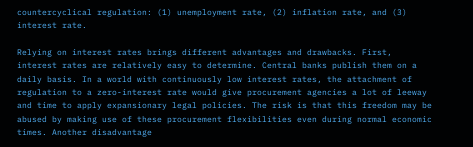countercyclical regulation: (1) unemployment rate, (2) inflation rate, and (3) interest rate.

Relying on interest rates brings different advantages and drawbacks. First, interest rates are relatively easy to determine. Central banks publish them on a daily basis. In a world with continuously low interest rates, the attachment of regulation to a zero-interest rate would give procurement agencies a lot of leeway and time to apply expansionary legal policies. The risk is that this freedom may be abused by making use of these procurement flexibilities even during normal economic times. Another disadvantage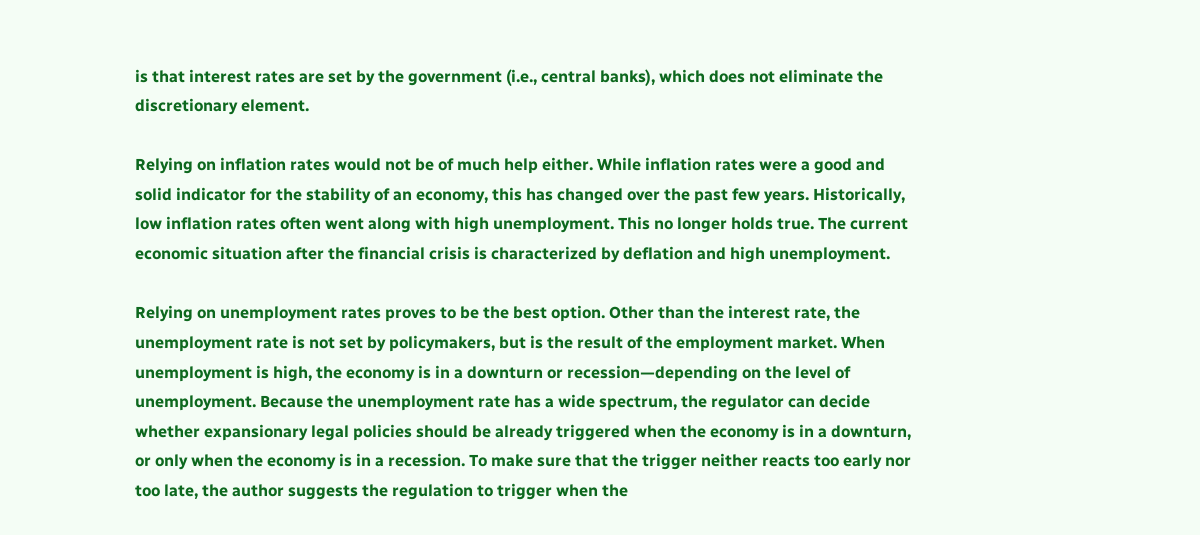is that interest rates are set by the government (i.e., central banks), which does not eliminate the discretionary element.

Relying on inflation rates would not be of much help either. While inflation rates were a good and solid indicator for the stability of an economy, this has changed over the past few years. Historically, low inflation rates often went along with high unemployment. This no longer holds true. The current economic situation after the financial crisis is characterized by deflation and high unemployment.

Relying on unemployment rates proves to be the best option. Other than the interest rate, the unemployment rate is not set by policymakers, but is the result of the employment market. When unemployment is high, the economy is in a downturn or recession—depending on the level of unemployment. Because the unemployment rate has a wide spectrum, the regulator can decide whether expansionary legal policies should be already triggered when the economy is in a downturn, or only when the economy is in a recession. To make sure that the trigger neither reacts too early nor too late, the author suggests the regulation to trigger when the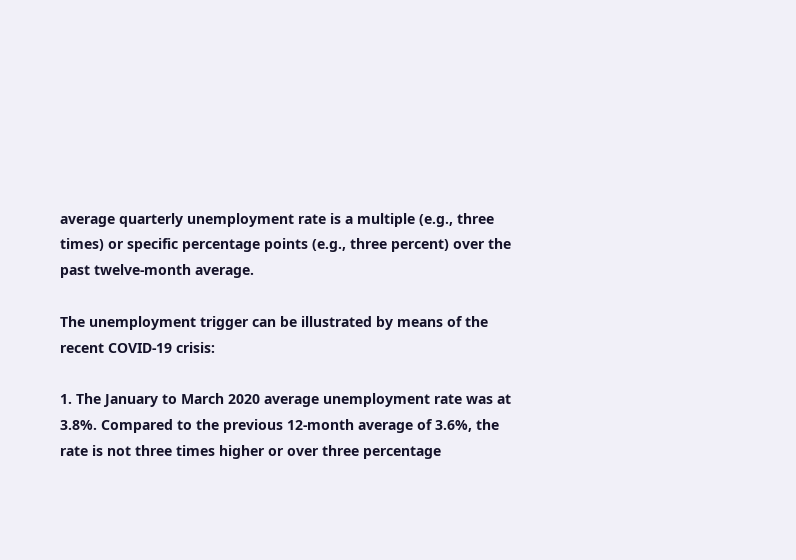average quarterly unemployment rate is a multiple (e.g., three times) or specific percentage points (e.g., three percent) over the past twelve-month average.

The unemployment trigger can be illustrated by means of the recent COVID-19 crisis:

1. The January to March 2020 average unemployment rate was at 3.8%. Compared to the previous 12-month average of 3.6%, the rate is not three times higher or over three percentage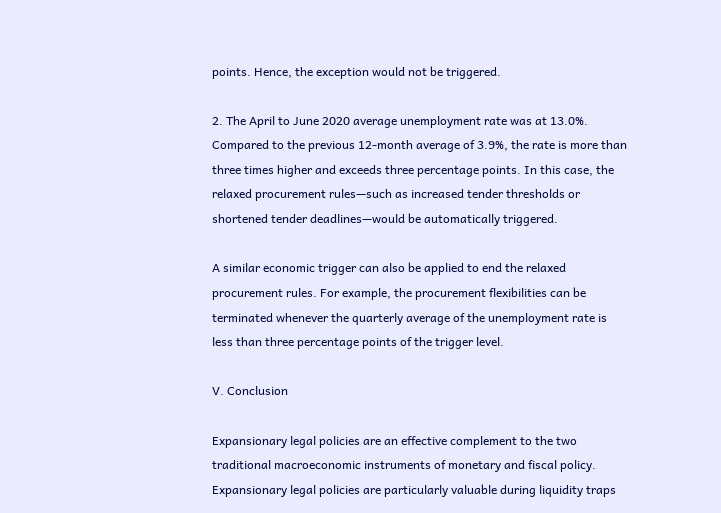points. Hence, the exception would not be triggered.

2. The April to June 2020 average unemployment rate was at 13.0%. Compared to the previous 12-month average of 3.9%, the rate is more than three times higher and exceeds three percentage points. In this case, the relaxed procurement rules—such as increased tender thresholds or shortened tender deadlines—would be automatically triggered.

A similar economic trigger can also be applied to end the relaxed procurement rules. For example, the procurement flexibilities can be terminated whenever the quarterly average of the unemployment rate is less than three percentage points of the trigger level.

V. Conclusion

Expansionary legal policies are an effective complement to the two traditional macroeconomic instruments of monetary and fiscal policy. Expansionary legal policies are particularly valuable during liquidity traps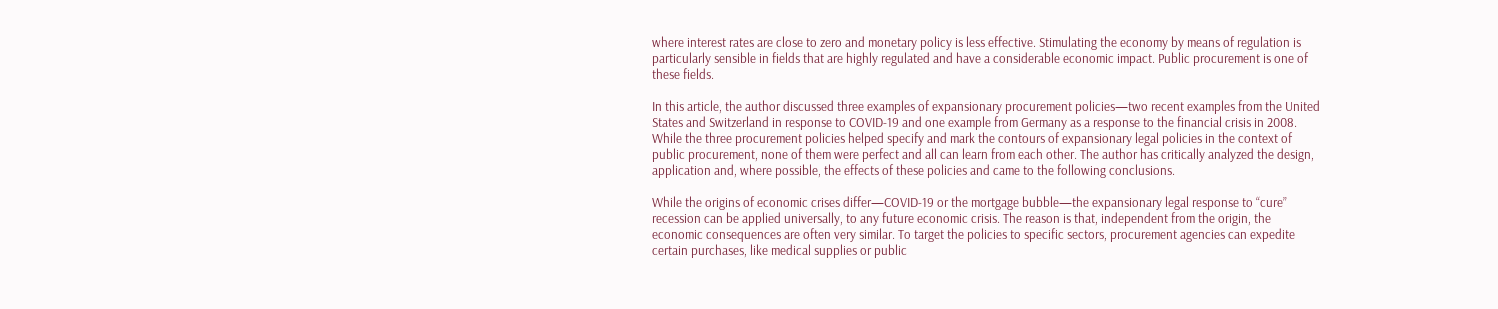where interest rates are close to zero and monetary policy is less effective. Stimulating the economy by means of regulation is particularly sensible in fields that are highly regulated and have a considerable economic impact. Public procurement is one of these fields.

In this article, the author discussed three examples of expansionary procurement policies—two recent examples from the United States and Switzerland in response to COVID-19 and one example from Germany as a response to the financial crisis in 2008. While the three procurement policies helped specify and mark the contours of expansionary legal policies in the context of public procurement, none of them were perfect and all can learn from each other. The author has critically analyzed the design, application and, where possible, the effects of these policies and came to the following conclusions.

While the origins of economic crises differ—COVID-19 or the mortgage bubble—the expansionary legal response to “cure” recession can be applied universally, to any future economic crisis. The reason is that, independent from the origin, the economic consequences are often very similar. To target the policies to specific sectors, procurement agencies can expedite certain purchases, like medical supplies or public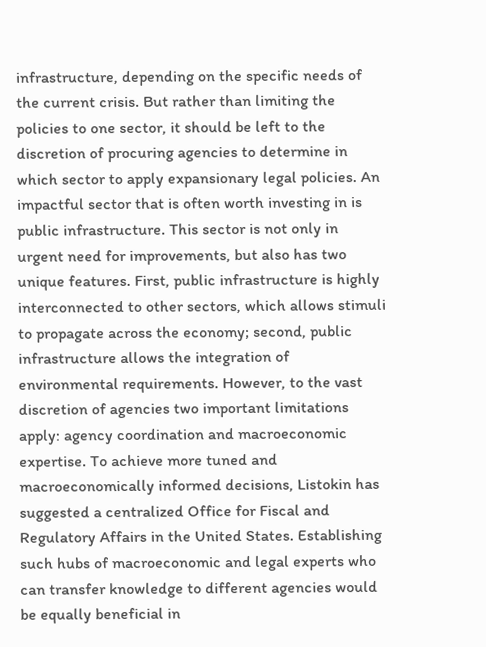infrastructure, depending on the specific needs of the current crisis. But rather than limiting the policies to one sector, it should be left to the discretion of procuring agencies to determine in which sector to apply expansionary legal policies. An impactful sector that is often worth investing in is public infrastructure. This sector is not only in urgent need for improvements, but also has two unique features. First, public infrastructure is highly interconnected to other sectors, which allows stimuli to propagate across the economy; second, public infrastructure allows the integration of environmental requirements. However, to the vast discretion of agencies two important limitations apply: agency coordination and macroeconomic expertise. To achieve more tuned and macroeconomically informed decisions, Listokin has suggested a centralized Office for Fiscal and Regulatory Affairs in the United States. Establishing such hubs of macroeconomic and legal experts who can transfer knowledge to different agencies would be equally beneficial in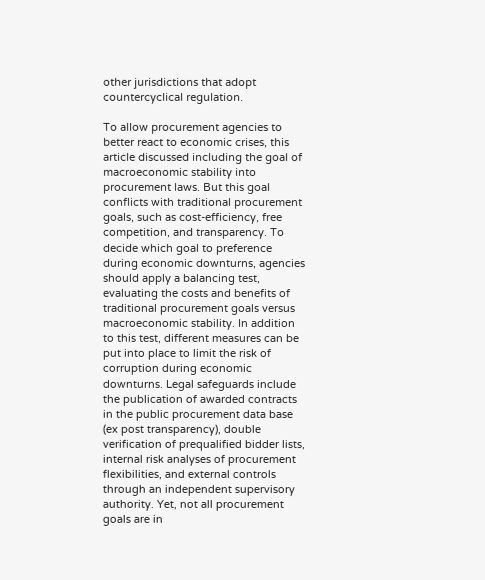other jurisdictions that adopt countercyclical regulation.

To allow procurement agencies to better react to economic crises, this article discussed including the goal of macroeconomic stability into procurement laws. But this goal conflicts with traditional procurement goals, such as cost-efficiency, free competition, and transparency. To decide which goal to preference during economic downturns, agencies should apply a balancing test, evaluating the costs and benefits of traditional procurement goals versus macroeconomic stability. In addition to this test, different measures can be put into place to limit the risk of corruption during economic downturns. Legal safeguards include the publication of awarded contracts in the public procurement data base (ex post transparency), double verification of prequalified bidder lists, internal risk analyses of procurement flexibilities, and external controls through an independent supervisory authority. Yet, not all procurement goals are in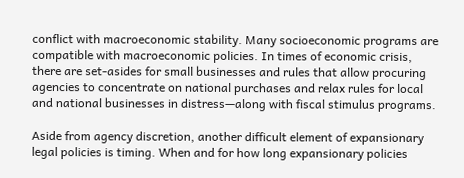conflict with macroeconomic stability. Many socioeconomic programs are compatible with macroeconomic policies. In times of economic crisis, there are set-asides for small businesses and rules that allow procuring agencies to concentrate on national purchases and relax rules for local and national businesses in distress—along with fiscal stimulus programs.

Aside from agency discretion, another difficult element of expansionary legal policies is timing. When and for how long expansionary policies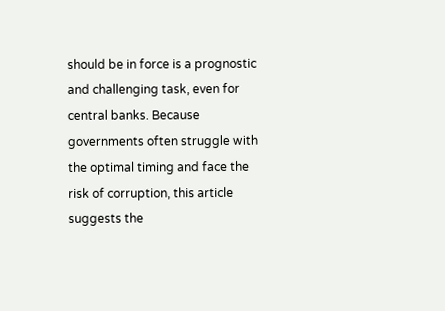should be in force is a prognostic and challenging task, even for central banks. Because governments often struggle with the optimal timing and face the risk of corruption, this article suggests the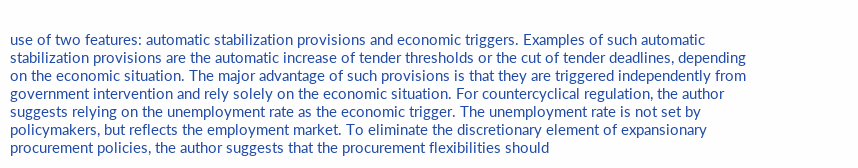use of two features: automatic stabilization provisions and economic triggers. Examples of such automatic stabilization provisions are the automatic increase of tender thresholds or the cut of tender deadlines, depending on the economic situation. The major advantage of such provisions is that they are triggered independently from government intervention and rely solely on the economic situation. For countercyclical regulation, the author suggests relying on the unemployment rate as the economic trigger. The unemployment rate is not set by policymakers, but reflects the employment market. To eliminate the discretionary element of expansionary procurement policies, the author suggests that the procurement flexibilities should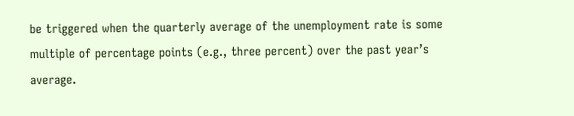be triggered when the quarterly average of the unemployment rate is some multiple of percentage points (e.g., three percent) over the past year’s average.